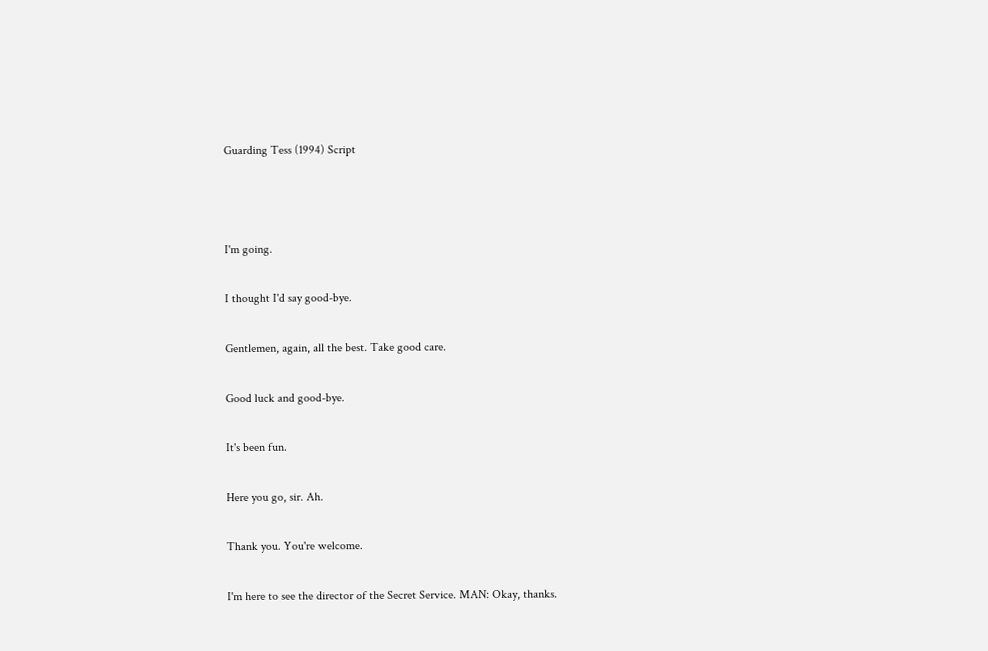Guarding Tess (1994) Script



I'm going.

I thought I'd say good-bye.

Gentlemen, again, all the best. Take good care.

Good luck and good-bye.

It's been fun.

Here you go, sir. Ah.

Thank you. You're welcome.

I'm here to see the director of the Secret Service. MAN: Okay, thanks.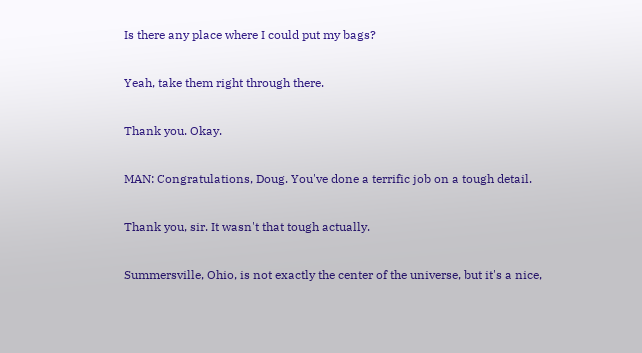Is there any place where I could put my bags?

Yeah, take them right through there.

Thank you. Okay.

MAN: Congratulations, Doug. You've done a terrific job on a tough detail.

Thank you, sir. It wasn't that tough actually.

Summersville, Ohio, is not exactly the center of the universe, but it's a nice,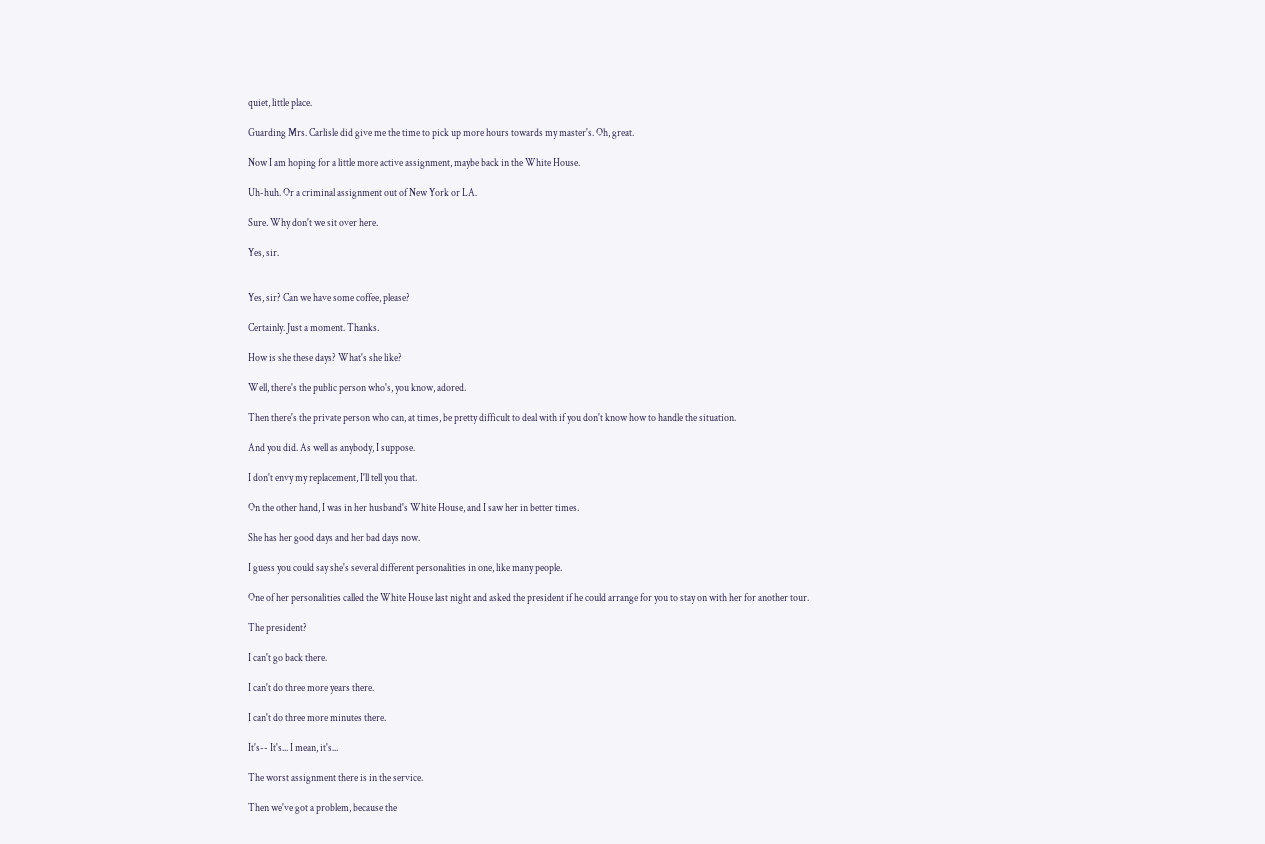quiet, little place.

Guarding Mrs. Carlisle did give me the time to pick up more hours towards my master's. Oh, great.

Now I am hoping for a little more active assignment, maybe back in the White House.

Uh-huh. Or a criminal assignment out of New York or LA.

Sure. Why don't we sit over here.

Yes, sir.


Yes, sir? Can we have some coffee, please?

Certainly. Just a moment. Thanks.

How is she these days? What's she like?

Well, there's the public person who's, you know, adored.

Then there's the private person who can, at times, be pretty difficult to deal with if you don't know how to handle the situation.

And you did. As well as anybody, I suppose.

I don't envy my replacement, I'll tell you that.

On the other hand, I was in her husband's White House, and I saw her in better times.

She has her good days and her bad days now.

I guess you could say she's several different personalities in one, like many people.

One of her personalities called the White House last night and asked the president if he could arrange for you to stay on with her for another tour.

The president?

I can't go back there.

I can't do three more years there.

I can't do three more minutes there.

It's-- It's... I mean, it's...

The worst assignment there is in the service.

Then we've got a problem, because the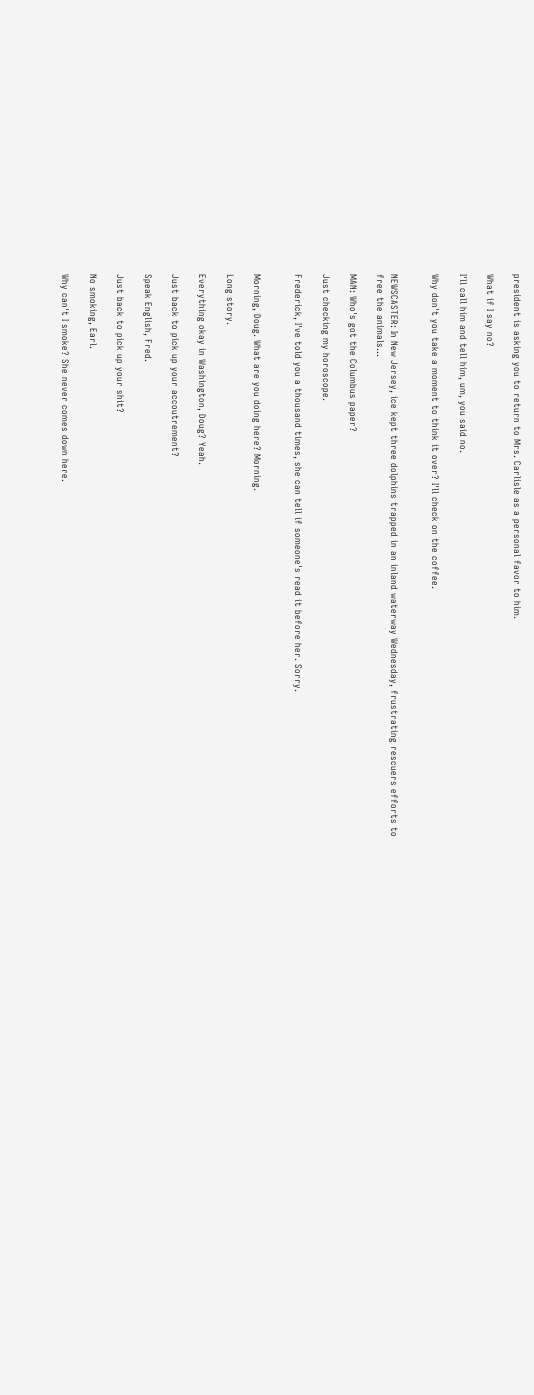president is asking you to return to Mrs. Carlisle as a personal favor to him.

What if I say no?

I'll call him and tell him, um, you said no.

Why don't you take a moment to think it over? I'll check on the coffee.


NEWSCASTER: In New Jersey, ice kept three dolphins trapped in an inland waterway Wednesday, frustrating rescuers efforts to free the animals...

MAN: Who's got the Columbus paper?

Just checking my horoscope.

Frederick, I've told you a thousand times, she can tell if someone's read it before her. Sorry.


Morning, Doug. What are you doing here? Morning.

Long story.

Everything okay in Washington, Doug? Yeah.

Just back to pick up your accoutrement?

Speak English, Fred.

Just back to pick up your shit?

No smoking, Earl.

Why can't I smoke? She never comes down here.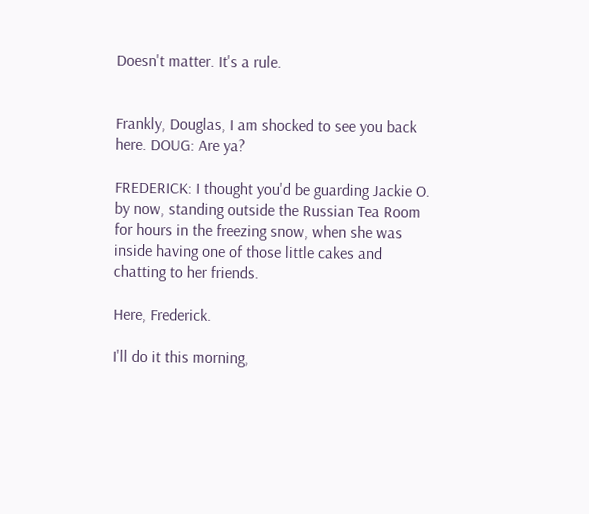Doesn't matter. It's a rule.


Frankly, Douglas, I am shocked to see you back here. DOUG: Are ya?

FREDERICK: I thought you'd be guarding Jackie O. by now, standing outside the Russian Tea Room for hours in the freezing snow, when she was inside having one of those little cakes and chatting to her friends.

Here, Frederick.

I'll do it this morning,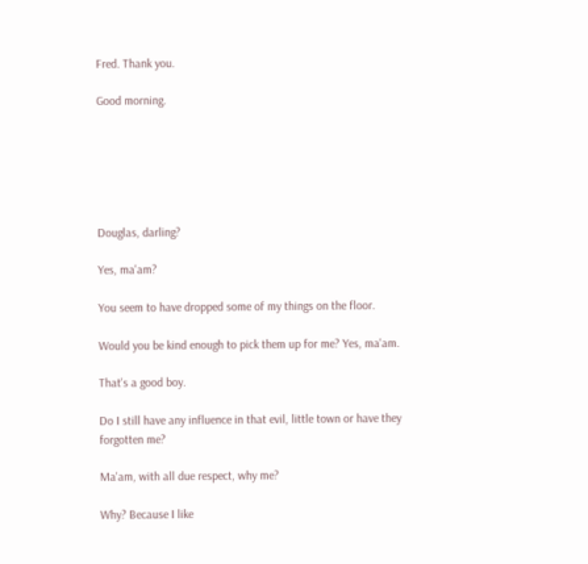Fred. Thank you.

Good morning.






Douglas, darling?

Yes, ma'am?

You seem to have dropped some of my things on the floor.

Would you be kind enough to pick them up for me? Yes, ma'am.

That's a good boy.

Do I still have any influence in that evil, little town or have they forgotten me?

Ma'am, with all due respect, why me?

Why? Because I like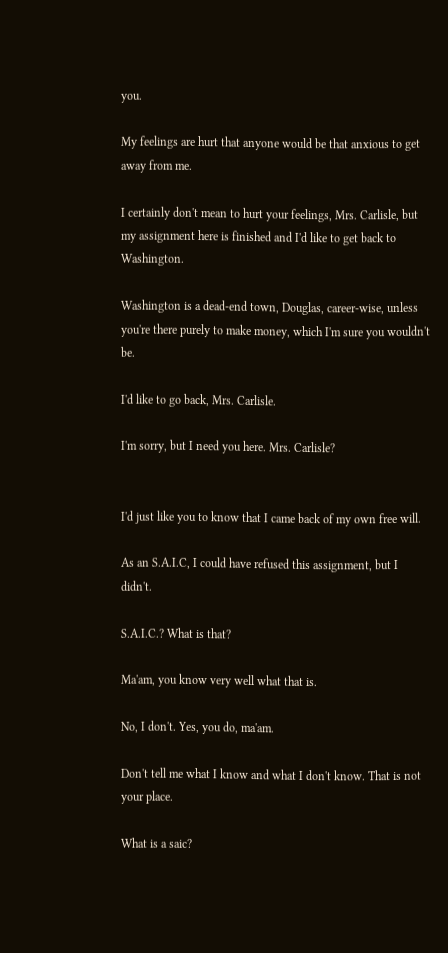you.

My feelings are hurt that anyone would be that anxious to get away from me.

I certainly don't mean to hurt your feelings, Mrs. Carlisle, but my assignment here is finished and I'd like to get back to Washington.

Washington is a dead-end town, Douglas, career-wise, unless you're there purely to make money, which I'm sure you wouldn't be.

I'd like to go back, Mrs. Carlisle.

I'm sorry, but I need you here. Mrs. Carlisle?


I'd just like you to know that I came back of my own free will.

As an S.A.I.C, I could have refused this assignment, but I didn't.

S.A.I.C.? What is that?

Ma'am, you know very well what that is.

No, I don't. Yes, you do, ma'am.

Don't tell me what I know and what I don't know. That is not your place.

What is a saic?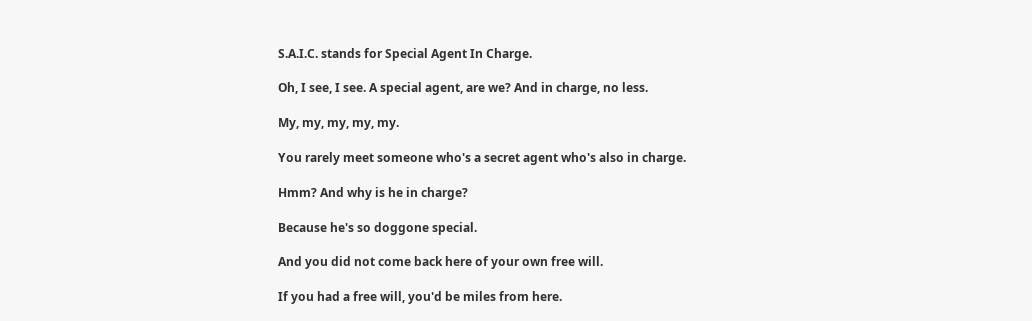S.A.I.C. stands for Special Agent In Charge.

Oh, I see, I see. A special agent, are we? And in charge, no less.

My, my, my, my, my.

You rarely meet someone who's a secret agent who's also in charge.

Hmm? And why is he in charge?

Because he's so doggone special.

And you did not come back here of your own free will.

If you had a free will, you'd be miles from here.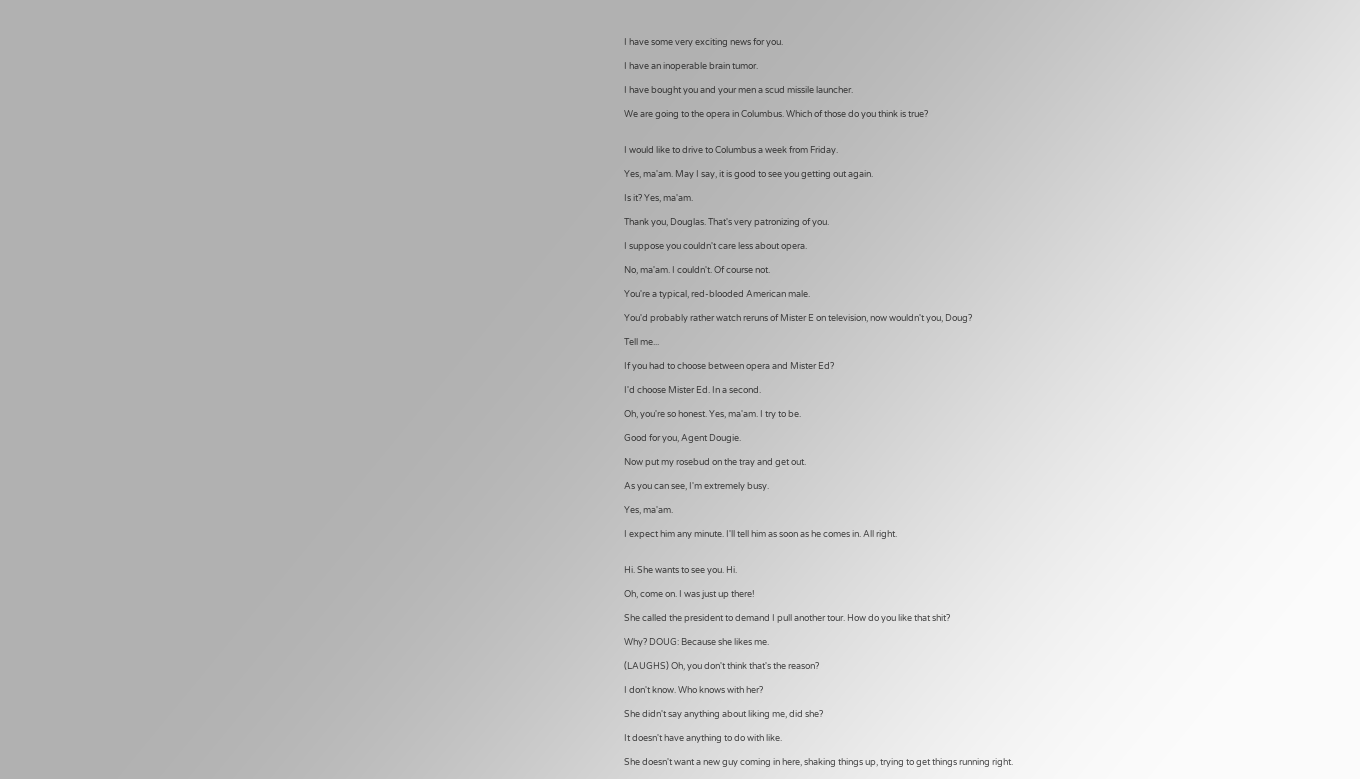I have some very exciting news for you.

I have an inoperable brain tumor.

I have bought you and your men a scud missile launcher.

We are going to the opera in Columbus. Which of those do you think is true?


I would like to drive to Columbus a week from Friday.

Yes, ma'am. May I say, it is good to see you getting out again.

Is it? Yes, ma'am.

Thank you, Douglas. That's very patronizing of you.

I suppose you couldn't care less about opera.

No, ma'am. I couldn't. Of course not.

You're a typical, red-blooded American male.

You'd probably rather watch reruns of Mister E on television, now wouldn't you, Doug?

Tell me...

If you had to choose between opera and Mister Ed?

I'd choose Mister Ed. In a second.

Oh, you're so honest. Yes, ma'am. I try to be.

Good for you, Agent Dougie.

Now put my rosebud on the tray and get out.

As you can see, I'm extremely busy.

Yes, ma'am.

I expect him any minute. I'll tell him as soon as he comes in. All right.


Hi. She wants to see you. Hi.

Oh, come on. I was just up there!

She called the president to demand I pull another tour. How do you like that shit?

Why? DOUG: Because she likes me.

(LAUGHS) Oh, you don't think that's the reason?

I don't know. Who knows with her?

She didn't say anything about liking me, did she?

It doesn't have anything to do with like.

She doesn't want a new guy coming in here, shaking things up, trying to get things running right.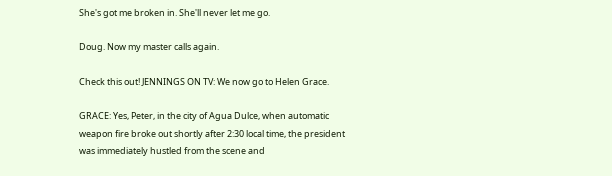She's got me broken in. She'll never let me go.

Doug. Now my master calls again.

Check this out! JENNINGS ON TV: We now go to Helen Grace.

GRACE: Yes, Peter, in the city of Agua Dulce, when automatic weapon fire broke out shortly after 2:30 local time, the president was immediately hustled from the scene and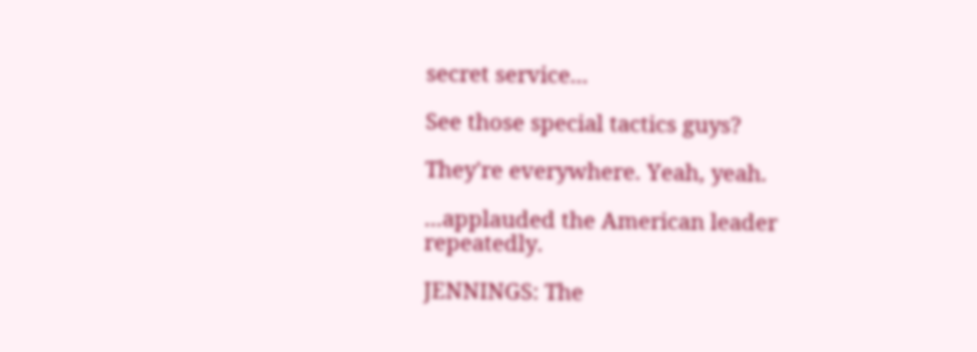secret service...

See those special tactics guys?

They're everywhere. Yeah, yeah.

...applauded the American leader repeatedly.

JENNINGS: The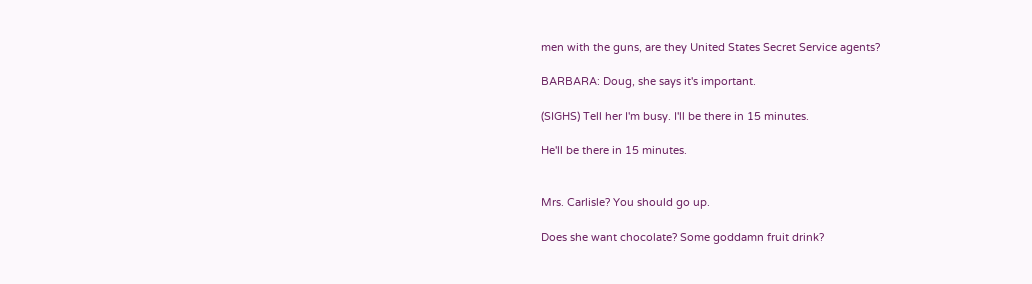men with the guns, are they United States Secret Service agents?

BARBARA: Doug, she says it's important.

(SIGHS) Tell her I'm busy. I'll be there in 15 minutes.

He'll be there in 15 minutes.


Mrs. Carlisle? You should go up.

Does she want chocolate? Some goddamn fruit drink?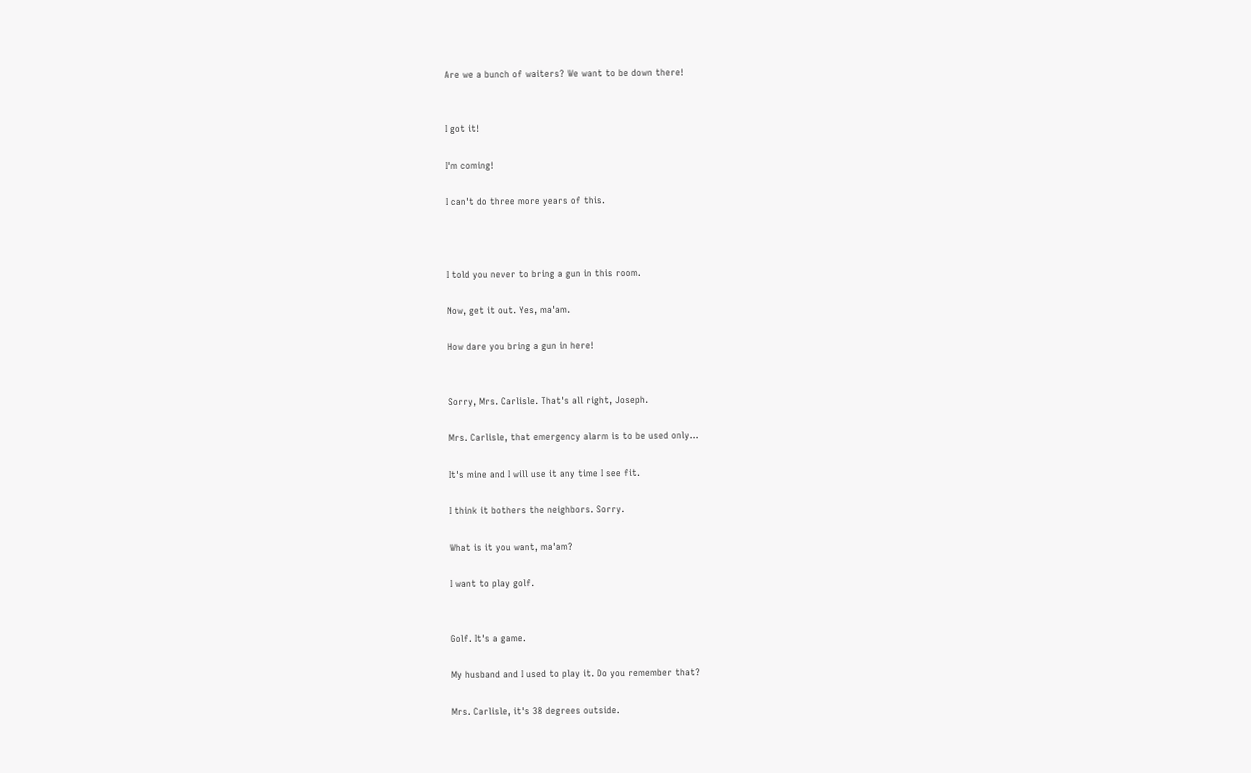Are we a bunch of waiters? We want to be down there!


I got it!

I'm coming!

I can't do three more years of this.



I told you never to bring a gun in this room.

Now, get it out. Yes, ma'am.

How dare you bring a gun in here!


Sorry, Mrs. Carlisle. That's all right, Joseph.

Mrs. Carlisle, that emergency alarm is to be used only...

It's mine and I will use it any time I see fit.

I think it bothers the neighbors. Sorry.

What is it you want, ma'am?

I want to play golf.


Golf. It's a game.

My husband and I used to play it. Do you remember that?

Mrs. Carlisle, it's 38 degrees outside.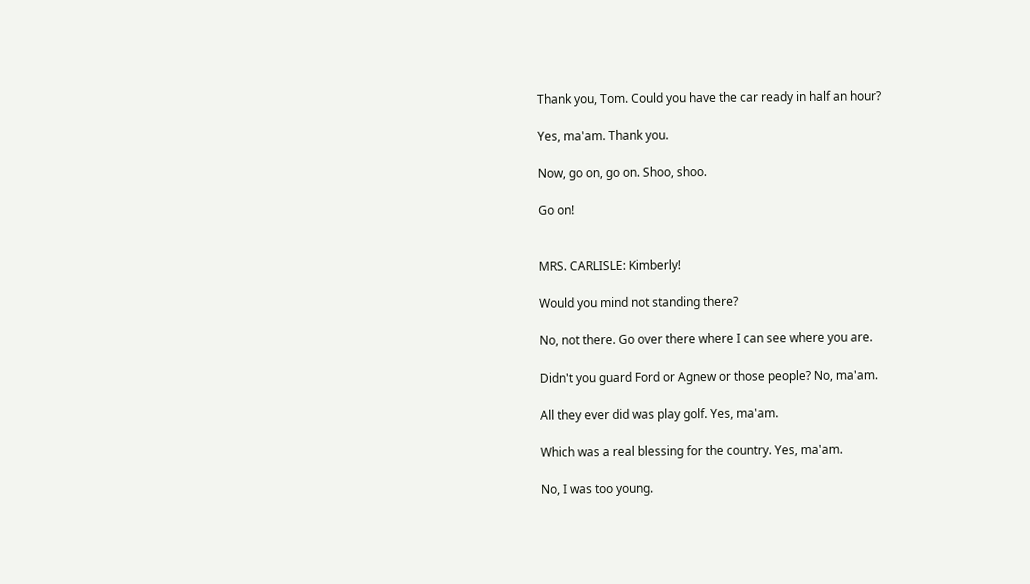Thank you, Tom. Could you have the car ready in half an hour?

Yes, ma'am. Thank you.

Now, go on, go on. Shoo, shoo.

Go on!


MRS. CARLISLE: Kimberly!

Would you mind not standing there?

No, not there. Go over there where I can see where you are.

Didn't you guard Ford or Agnew or those people? No, ma'am.

All they ever did was play golf. Yes, ma'am.

Which was a real blessing for the country. Yes, ma'am.

No, I was too young.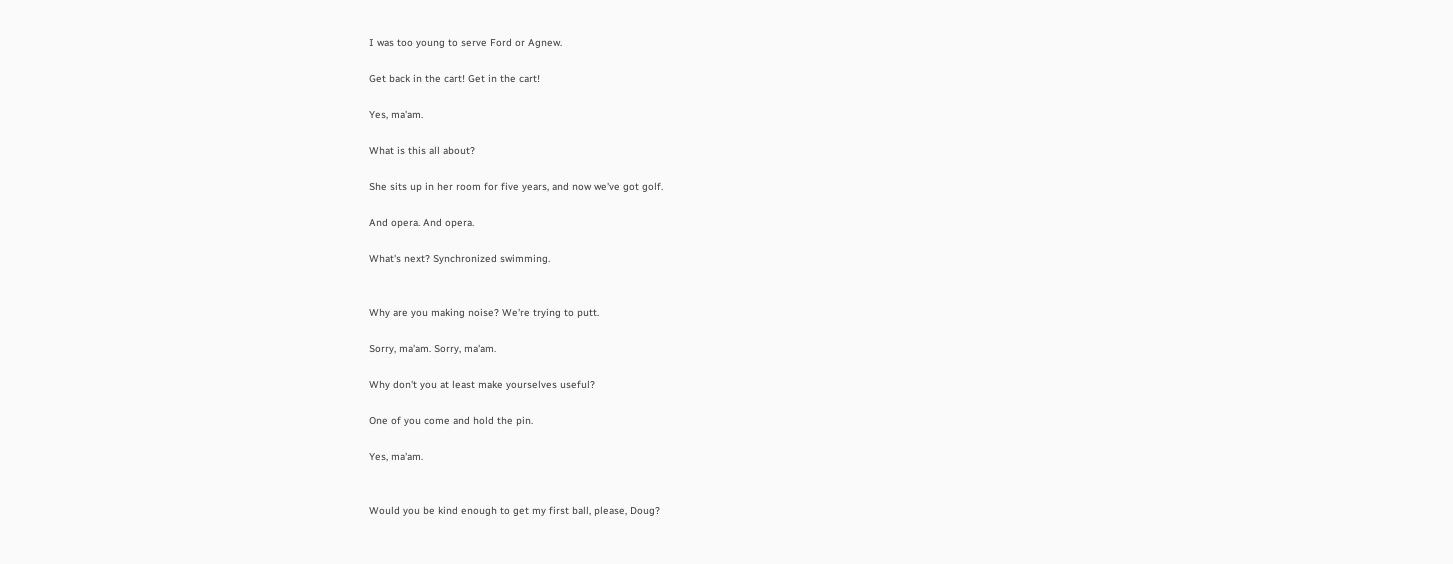I was too young to serve Ford or Agnew.

Get back in the cart! Get in the cart!

Yes, ma'am.

What is this all about?

She sits up in her room for five years, and now we've got golf.

And opera. And opera.

What's next? Synchronized swimming.


Why are you making noise? We're trying to putt.

Sorry, ma'am. Sorry, ma'am.

Why don't you at least make yourselves useful?

One of you come and hold the pin.

Yes, ma'am.


Would you be kind enough to get my first ball, please, Doug?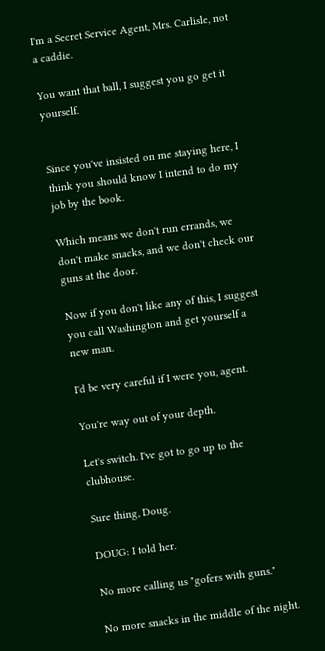I'm a Secret Service Agent, Mrs. Carlisle, not a caddie.

You want that ball, I suggest you go get it yourself.


Since you've insisted on me staying here, I think you should know I intend to do my job by the book.

Which means we don't run errands, we don't make snacks, and we don't check our guns at the door.

Now if you don't like any of this, I suggest you call Washington and get yourself a new man.

I'd be very careful if I were you, agent.

You're way out of your depth.

Let's switch. I've got to go up to the clubhouse.

Sure thing, Doug.

DOUG: I told her.

No more calling us "gofers with guns."

No more snacks in the middle of the night.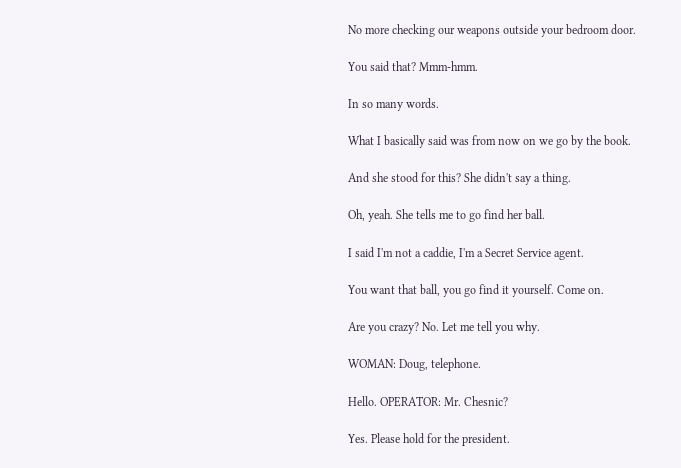No more checking our weapons outside your bedroom door.

You said that? Mmm-hmm.

In so many words.

What I basically said was from now on we go by the book.

And she stood for this? She didn't say a thing.

Oh, yeah. She tells me to go find her ball.

I said I'm not a caddie, I'm a Secret Service agent.

You want that ball, you go find it yourself. Come on.

Are you crazy? No. Let me tell you why.

WOMAN: Doug, telephone.

Hello. OPERATOR: Mr. Chesnic?

Yes. Please hold for the president.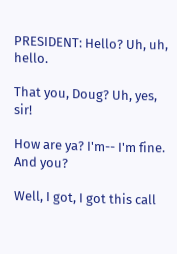PRESIDENT: Hello? Uh, uh, hello.

That you, Doug? Uh, yes, sir!

How are ya? I'm-- I'm fine. And you?

Well, I got, I got this call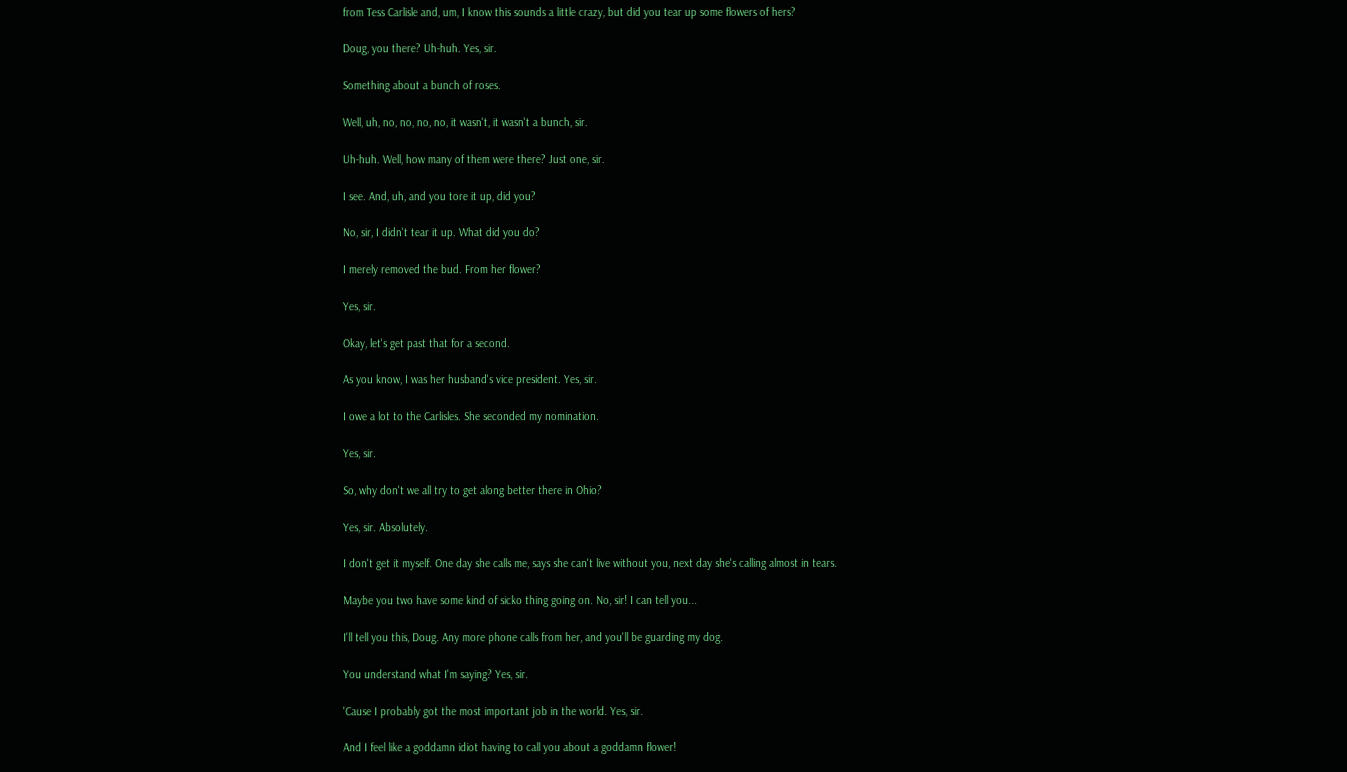from Tess Carlisle and, um, I know this sounds a little crazy, but did you tear up some flowers of hers?

Doug, you there? Uh-huh. Yes, sir.

Something about a bunch of roses.

Well, uh, no, no, no, no, it wasn't, it wasn't a bunch, sir.

Uh-huh. Well, how many of them were there? Just one, sir.

I see. And, uh, and you tore it up, did you?

No, sir, I didn't tear it up. What did you do?

I merely removed the bud. From her flower?

Yes, sir.

Okay, let's get past that for a second.

As you know, I was her husband's vice president. Yes, sir.

I owe a lot to the Carlisles. She seconded my nomination.

Yes, sir.

So, why don't we all try to get along better there in Ohio?

Yes, sir. Absolutely.

I don't get it myself. One day she calls me, says she can't live without you, next day she's calling almost in tears.

Maybe you two have some kind of sicko thing going on. No, sir! I can tell you...

I'll tell you this, Doug. Any more phone calls from her, and you'll be guarding my dog.

You understand what I'm saying? Yes, sir.

'Cause I probably got the most important job in the world. Yes, sir.

And I feel like a goddamn idiot having to call you about a goddamn flower!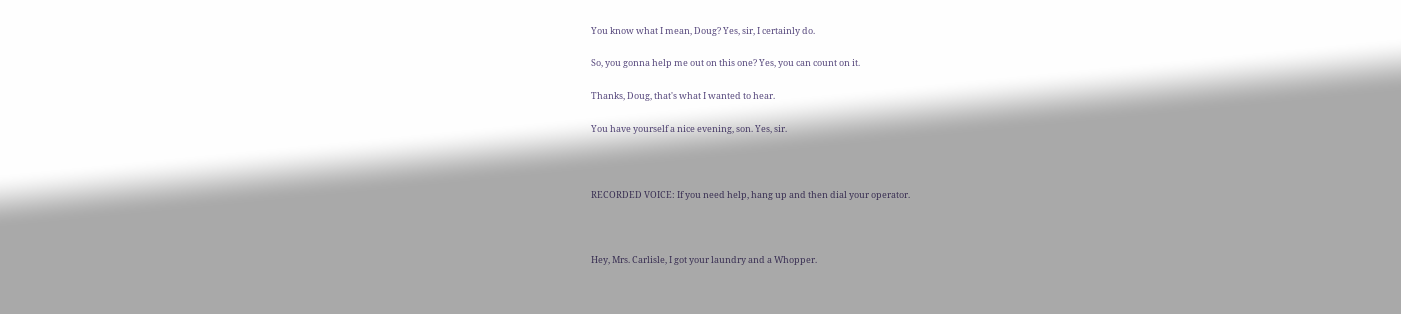You know what I mean, Doug? Yes, sir, I certainly do.

So, you gonna help me out on this one? Yes, you can count on it.

Thanks, Doug, that's what I wanted to hear.

You have yourself a nice evening, son. Yes, sir.



RECORDED VOICE: If you need help, hang up and then dial your operator.



Hey, Mrs. Carlisle, I got your laundry and a Whopper.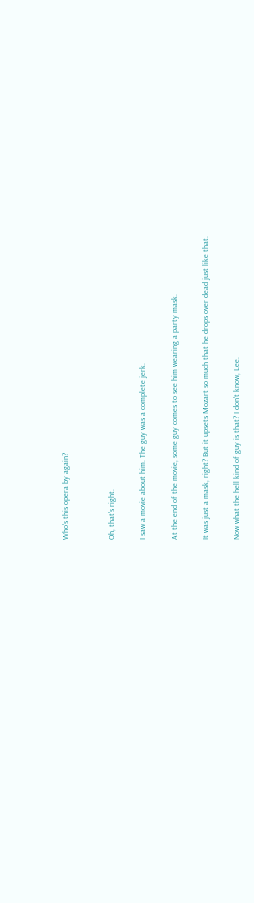Who's this opera by again?


Oh, that's right.

I saw a movie about him. The guy was a complete jerk.

At the end of the movie, some guy comes to see him wearing a party mask.

It was just a mask, right? But it upsets Mozart so much that he drops over dead just like that.

Now what the hell kind of guy is that? I don't know, Lee.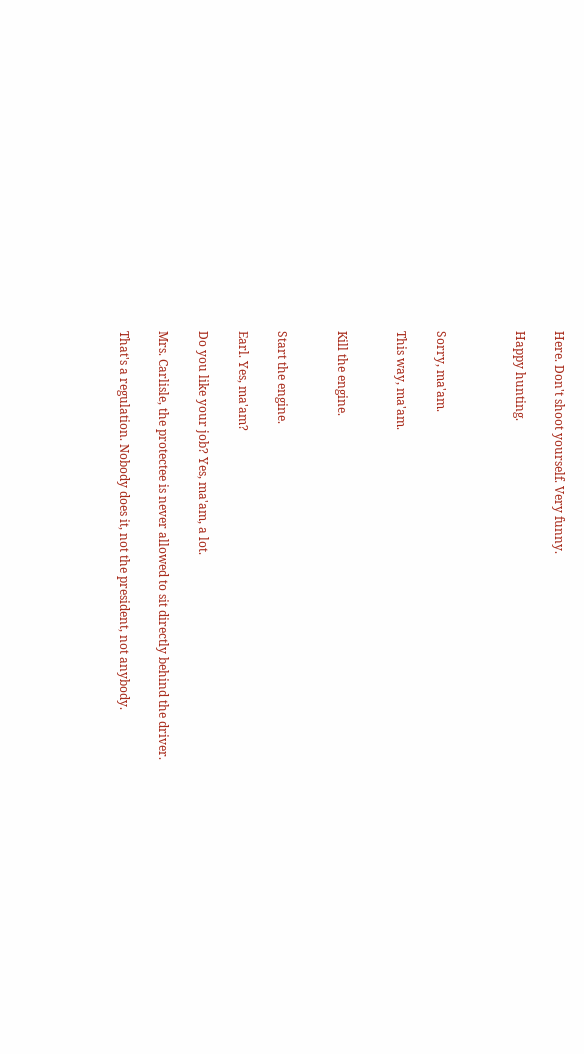Here. Don't shoot yourself. Very funny.

Happy hunting.



Sorry, ma'am.

This way, ma'am.


Kill the engine.


Start the engine.

Earl. Yes, ma'am?

Do you like your job? Yes, ma'am, a lot.

Mrs. Carlisle, the protectee is never allowed to sit directly behind the driver.

That's a regulation. Nobody does it, not the president, not anybody.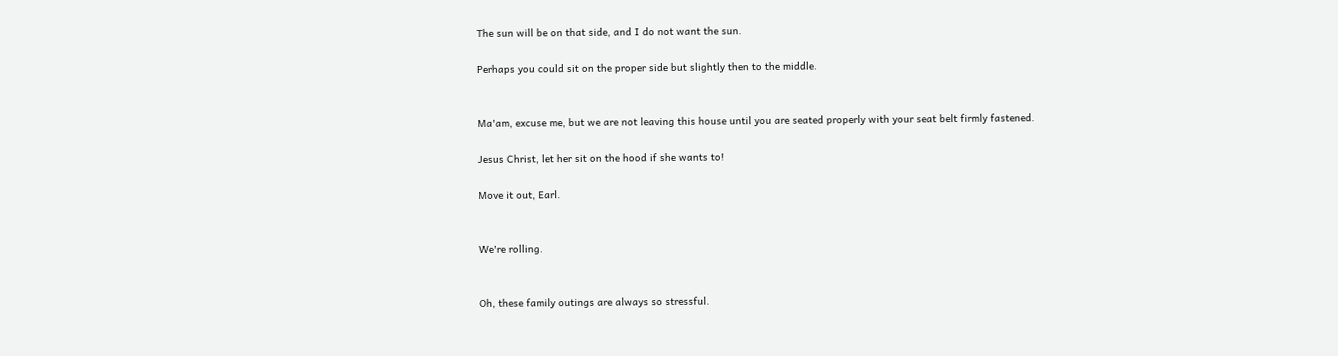The sun will be on that side, and I do not want the sun.

Perhaps you could sit on the proper side but slightly then to the middle.


Ma'am, excuse me, but we are not leaving this house until you are seated properly with your seat belt firmly fastened.

Jesus Christ, let her sit on the hood if she wants to!

Move it out, Earl.


We're rolling.


Oh, these family outings are always so stressful.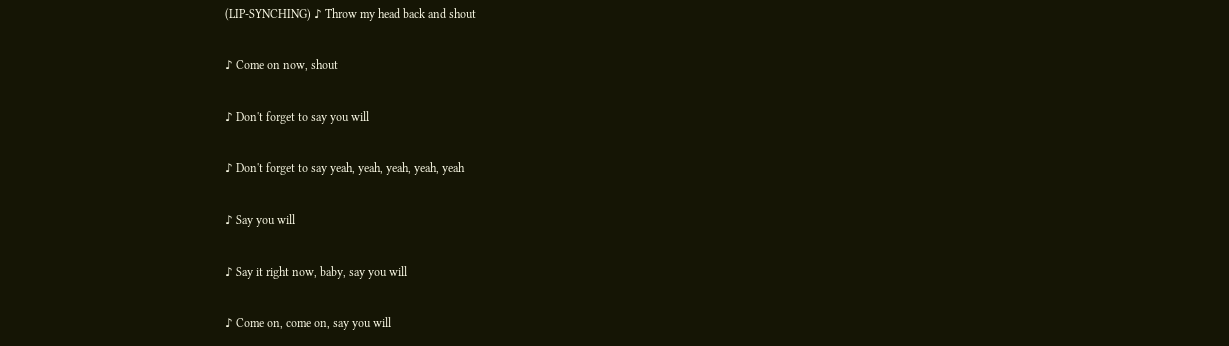(LIP-SYNCHING) ♪ Throw my head back and shout

♪ Come on now, shout

♪ Don't forget to say you will

♪ Don't forget to say yeah, yeah, yeah, yeah, yeah

♪ Say you will

♪ Say it right now, baby, say you will

♪ Come on, come on, say you will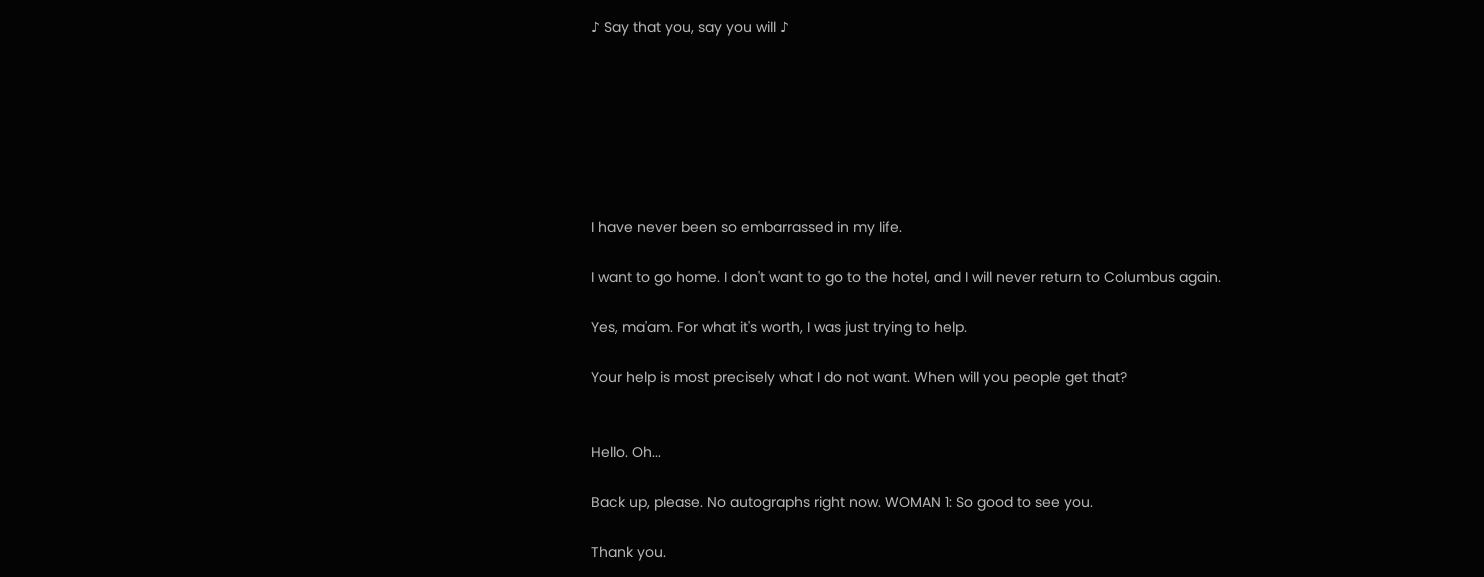♪ Say that you, say you will ♪







I have never been so embarrassed in my life.

I want to go home. I don't want to go to the hotel, and I will never return to Columbus again.

Yes, ma'am. For what it's worth, I was just trying to help.

Your help is most precisely what I do not want. When will you people get that?


Hello. Oh...

Back up, please. No autographs right now. WOMAN 1: So good to see you.

Thank you.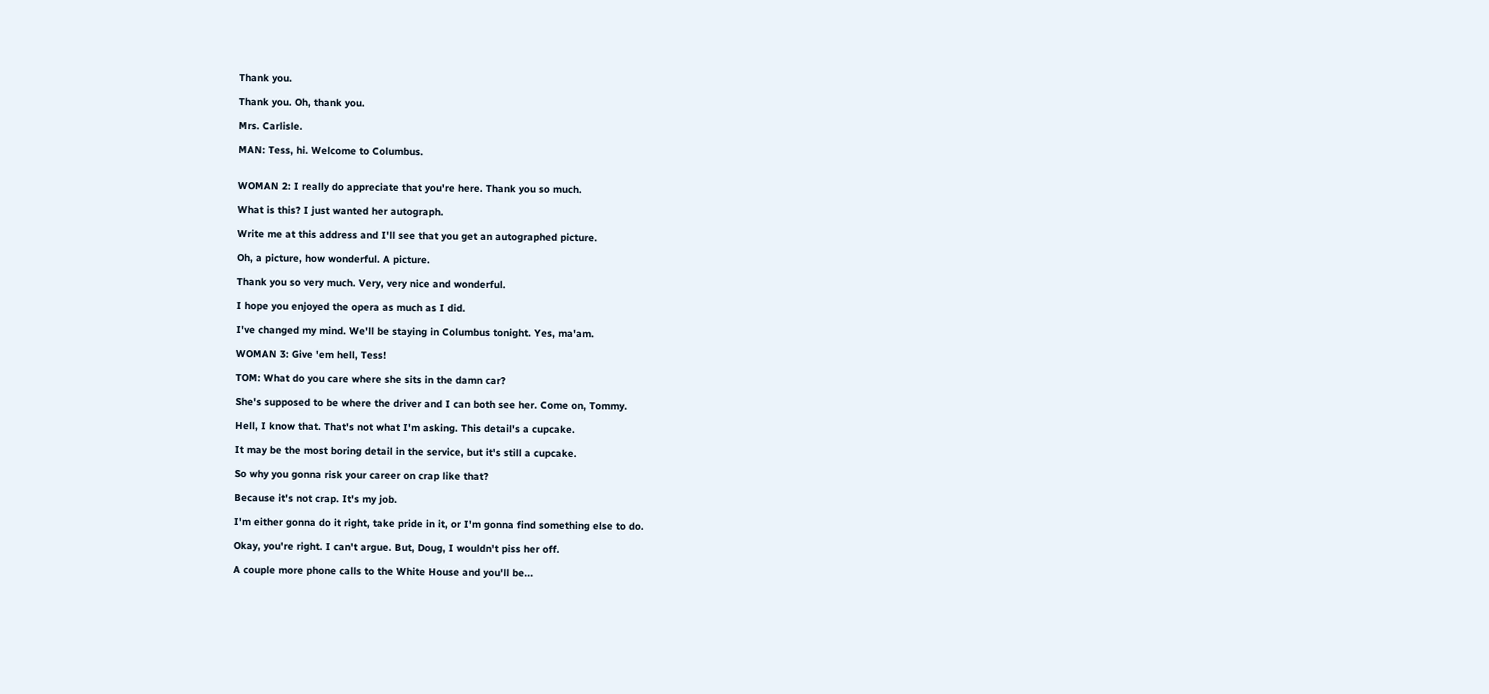Thank you.

Thank you. Oh, thank you.

Mrs. Carlisle.

MAN: Tess, hi. Welcome to Columbus.


WOMAN 2: I really do appreciate that you're here. Thank you so much.

What is this? I just wanted her autograph.

Write me at this address and I'll see that you get an autographed picture.

Oh, a picture, how wonderful. A picture.

Thank you so very much. Very, very nice and wonderful.

I hope you enjoyed the opera as much as I did.

I've changed my mind. We'll be staying in Columbus tonight. Yes, ma'am.

WOMAN 3: Give 'em hell, Tess!

TOM: What do you care where she sits in the damn car?

She's supposed to be where the driver and I can both see her. Come on, Tommy.

Hell, I know that. That's not what I'm asking. This detail's a cupcake.

It may be the most boring detail in the service, but it's still a cupcake.

So why you gonna risk your career on crap like that?

Because it's not crap. It's my job.

I'm either gonna do it right, take pride in it, or I'm gonna find something else to do.

Okay, you're right. I can't argue. But, Doug, I wouldn't piss her off.

A couple more phone calls to the White House and you'll be...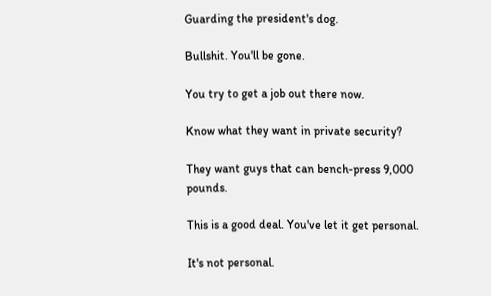Guarding the president's dog.

Bullshit. You'll be gone.

You try to get a job out there now.

Know what they want in private security?

They want guys that can bench-press 9,000 pounds.

This is a good deal. You've let it get personal.

It's not personal.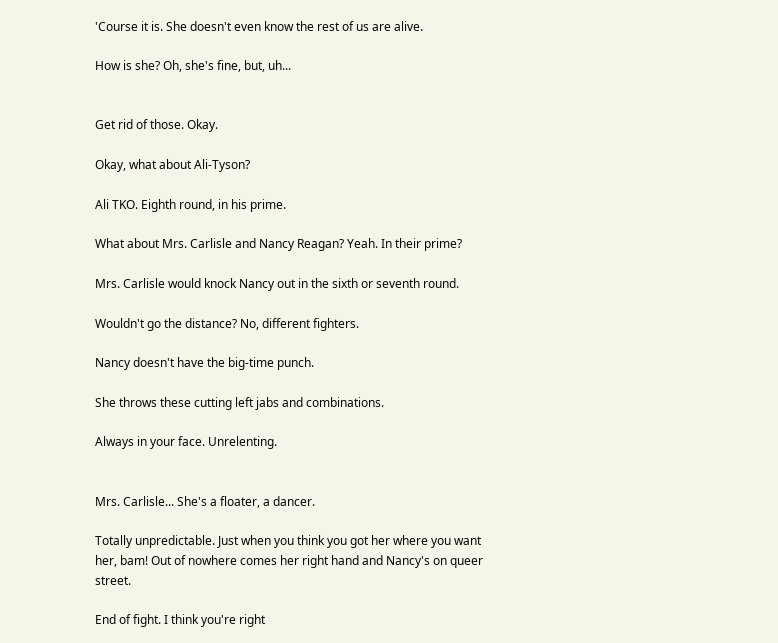'Course it is. She doesn't even know the rest of us are alive.

How is she? Oh, she's fine, but, uh...


Get rid of those. Okay.

Okay, what about Ali-Tyson?

Ali TKO. Eighth round, in his prime.

What about Mrs. Carlisle and Nancy Reagan? Yeah. In their prime?

Mrs. Carlisle would knock Nancy out in the sixth or seventh round.

Wouldn't go the distance? No, different fighters.

Nancy doesn't have the big-time punch.

She throws these cutting left jabs and combinations.

Always in your face. Unrelenting.


Mrs. Carlisle... She's a floater, a dancer.

Totally unpredictable. Just when you think you got her where you want her, bam! Out of nowhere comes her right hand and Nancy's on queer street.

End of fight. I think you're right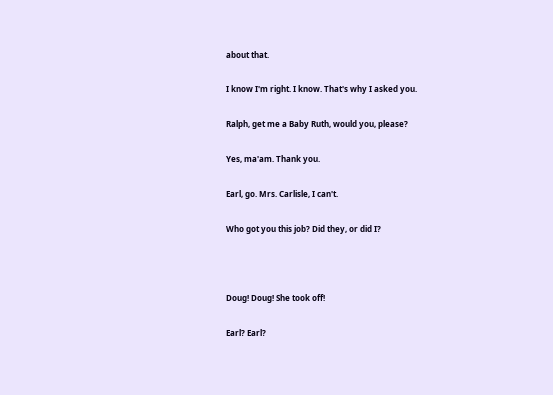about that.

I know I'm right. I know. That's why I asked you.

Ralph, get me a Baby Ruth, would you, please?

Yes, ma'am. Thank you.

Earl, go. Mrs. Carlisle, I can't.

Who got you this job? Did they, or did I?



Doug! Doug! She took off!

Earl? Earl?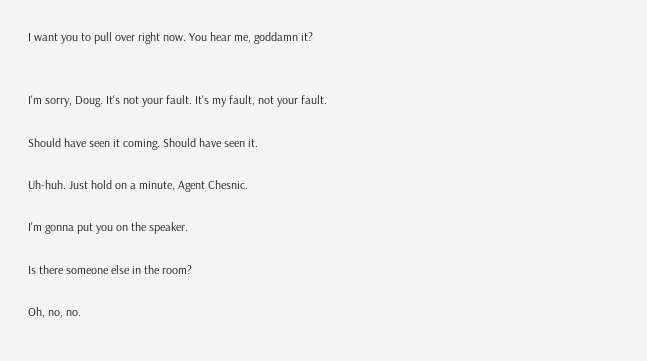I want you to pull over right now. You hear me, goddamn it?


I'm sorry, Doug. It's not your fault. It's my fault, not your fault.

Should have seen it coming. Should have seen it.

Uh-huh. Just hold on a minute, Agent Chesnic.

I'm gonna put you on the speaker.

Is there someone else in the room?

Oh, no, no.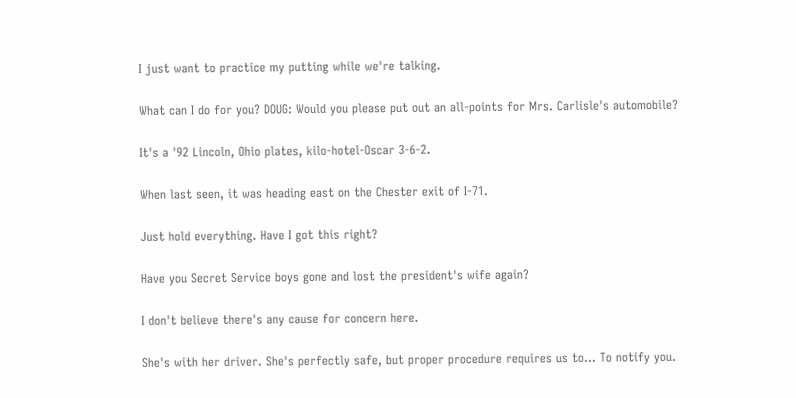I just want to practice my putting while we're talking.

What can I do for you? DOUG: Would you please put out an all-points for Mrs. Carlisle's automobile?

It's a '92 Lincoln, Ohio plates, kilo-hotel-Oscar 3-6-2.

When last seen, it was heading east on the Chester exit of I-71.

Just hold everything. Have I got this right?

Have you Secret Service boys gone and lost the president's wife again?

I don't believe there's any cause for concern here.

She's with her driver. She's perfectly safe, but proper procedure requires us to... To notify you.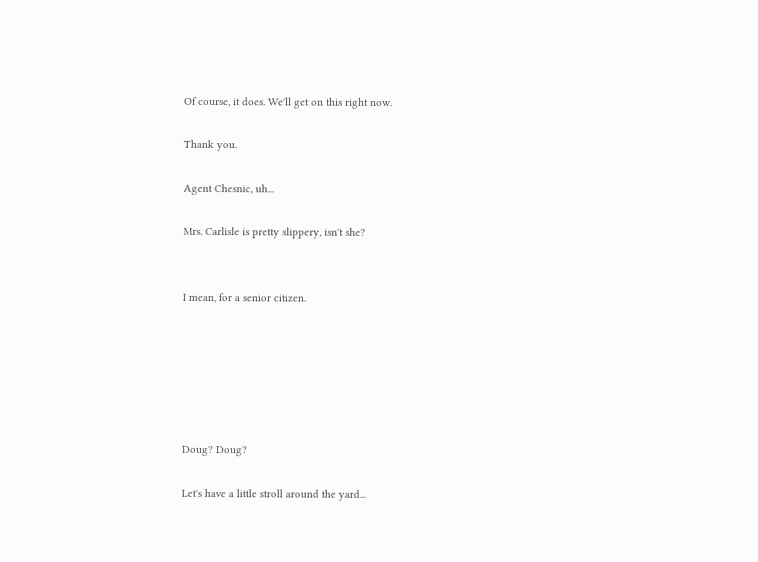Of course, it does. We'll get on this right now.

Thank you.

Agent Chesnic, uh...

Mrs. Carlisle is pretty slippery, isn't she?


I mean, for a senior citizen.






Doug? Doug?

Let's have a little stroll around the yard...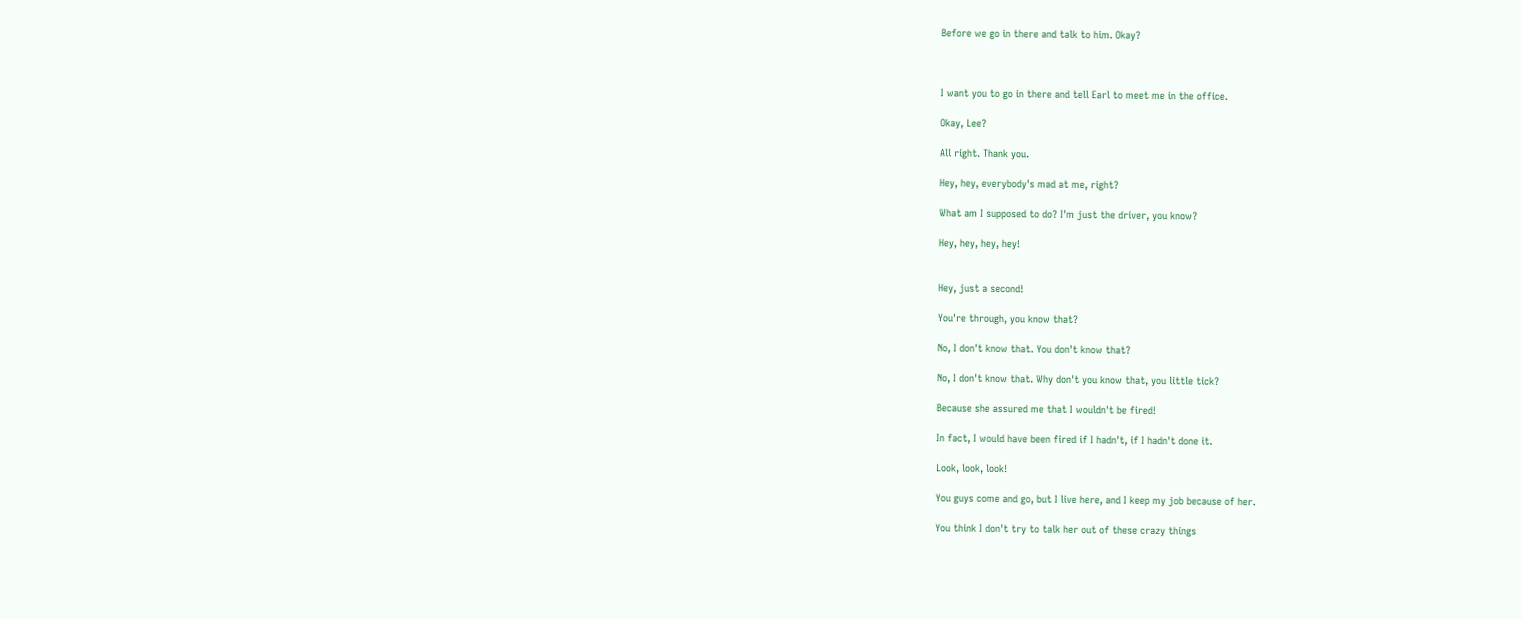Before we go in there and talk to him. Okay?



I want you to go in there and tell Earl to meet me in the office.

Okay, Lee?

All right. Thank you.

Hey, hey, everybody's mad at me, right?

What am I supposed to do? I'm just the driver, you know?

Hey, hey, hey, hey!


Hey, just a second!

You're through, you know that?

No, I don't know that. You don't know that?

No, I don't know that. Why don't you know that, you little tick?

Because she assured me that I wouldn't be fired!

In fact, I would have been fired if I hadn't, if I hadn't done it.

Look, look, look!

You guys come and go, but I live here, and I keep my job because of her.

You think I don't try to talk her out of these crazy things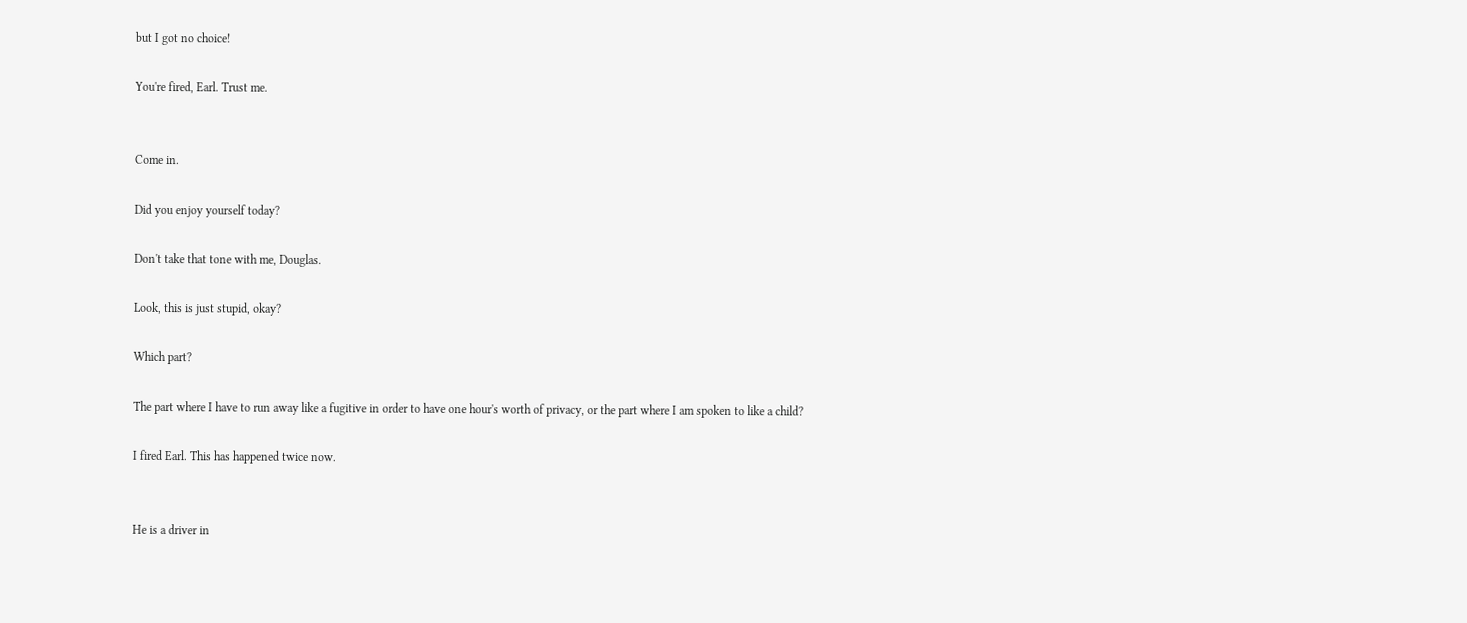but I got no choice!

You're fired, Earl. Trust me.


Come in.

Did you enjoy yourself today?

Don't take that tone with me, Douglas.

Look, this is just stupid, okay?

Which part?

The part where I have to run away like a fugitive in order to have one hour's worth of privacy, or the part where I am spoken to like a child?

I fired Earl. This has happened twice now.


He is a driver in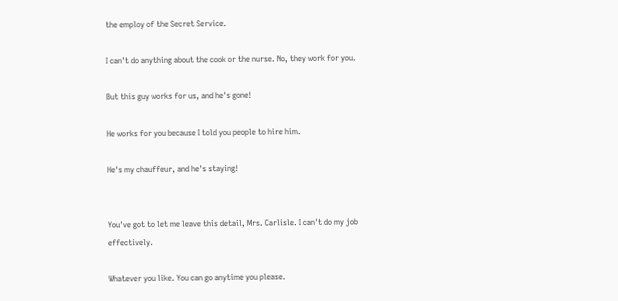the employ of the Secret Service.

I can't do anything about the cook or the nurse. No, they work for you.

But this guy works for us, and he's gone!

He works for you because I told you people to hire him.

He's my chauffeur, and he's staying!


You've got to let me leave this detail, Mrs. Carlisle. I can't do my job effectively.

Whatever you like. You can go anytime you please.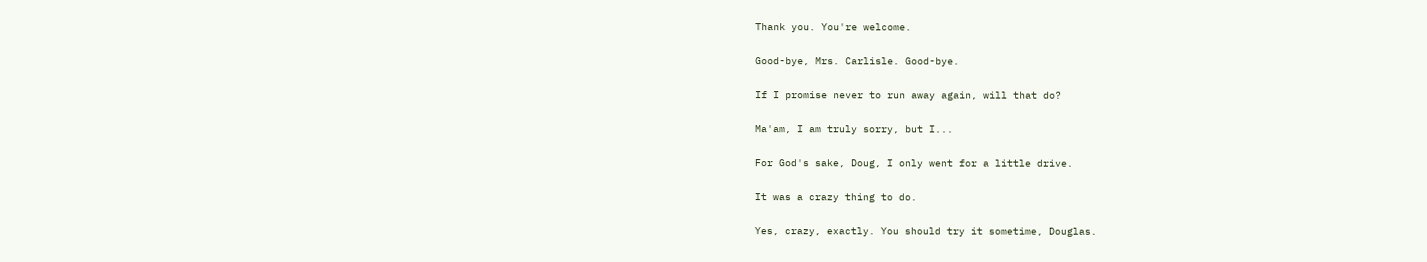Thank you. You're welcome.

Good-bye, Mrs. Carlisle. Good-bye.

If I promise never to run away again, will that do?

Ma'am, I am truly sorry, but I...

For God's sake, Doug, I only went for a little drive.

It was a crazy thing to do.

Yes, crazy, exactly. You should try it sometime, Douglas.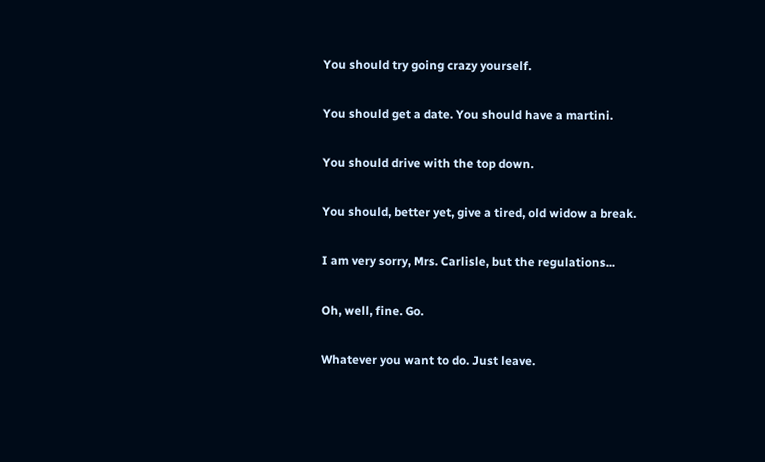You should try going crazy yourself.

You should get a date. You should have a martini.

You should drive with the top down.

You should, better yet, give a tired, old widow a break.

I am very sorry, Mrs. Carlisle, but the regulations...

Oh, well, fine. Go.

Whatever you want to do. Just leave.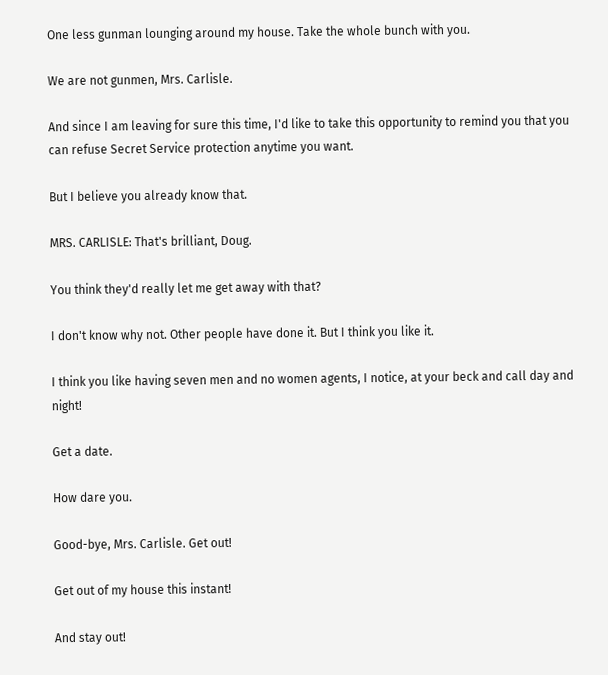One less gunman lounging around my house. Take the whole bunch with you.

We are not gunmen, Mrs. Carlisle.

And since I am leaving for sure this time, I'd like to take this opportunity to remind you that you can refuse Secret Service protection anytime you want.

But I believe you already know that.

MRS. CARLISLE: That's brilliant, Doug.

You think they'd really let me get away with that?

I don't know why not. Other people have done it. But I think you like it.

I think you like having seven men and no women agents, I notice, at your beck and call day and night!

Get a date.

How dare you.

Good-bye, Mrs. Carlisle. Get out!

Get out of my house this instant!

And stay out!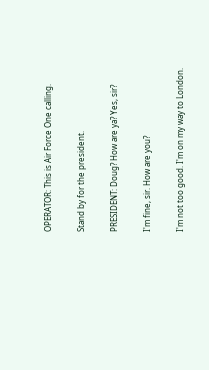OPERATOR: This is Air Force One calling.

Stand by for the president.

PRESIDENT: Doug? How are ya? Yes, sir?

I'm fine, sir. How are you?

I'm not too good. I'm on my way to London.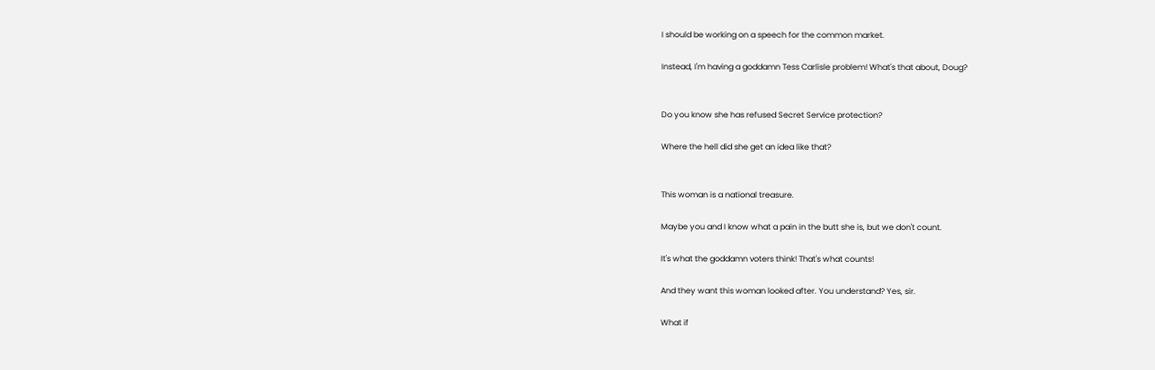I should be working on a speech for the common market.

Instead, I'm having a goddamn Tess Carlisle problem! What's that about, Doug?


Do you know she has refused Secret Service protection?

Where the hell did she get an idea like that?


This woman is a national treasure.

Maybe you and I know what a pain in the butt she is, but we don't count.

It's what the goddamn voters think! That's what counts!

And they want this woman looked after. You understand? Yes, sir.

What if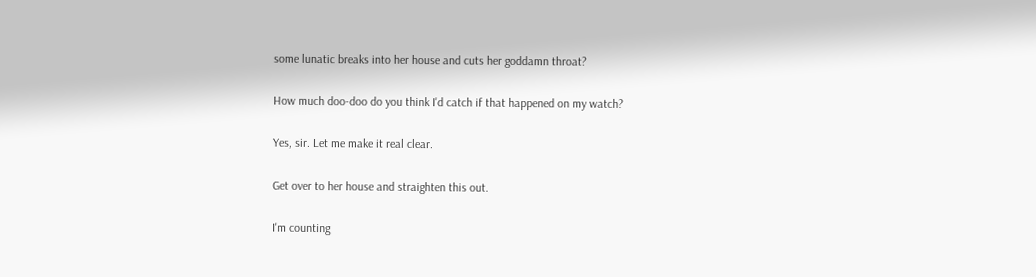some lunatic breaks into her house and cuts her goddamn throat?

How much doo-doo do you think I'd catch if that happened on my watch?

Yes, sir. Let me make it real clear.

Get over to her house and straighten this out.

I'm counting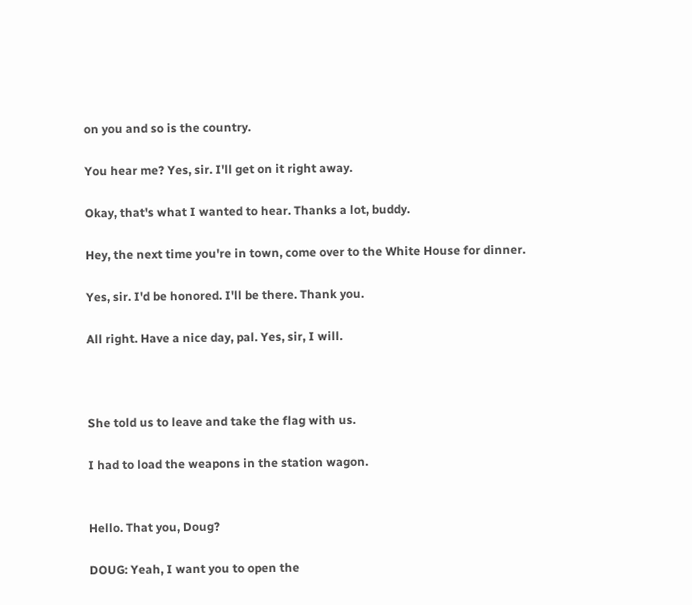on you and so is the country.

You hear me? Yes, sir. I'll get on it right away.

Okay, that's what I wanted to hear. Thanks a lot, buddy.

Hey, the next time you're in town, come over to the White House for dinner.

Yes, sir. I'd be honored. I'll be there. Thank you.

All right. Have a nice day, pal. Yes, sir, I will.



She told us to leave and take the flag with us.

I had to load the weapons in the station wagon.


Hello. That you, Doug?

DOUG: Yeah, I want you to open the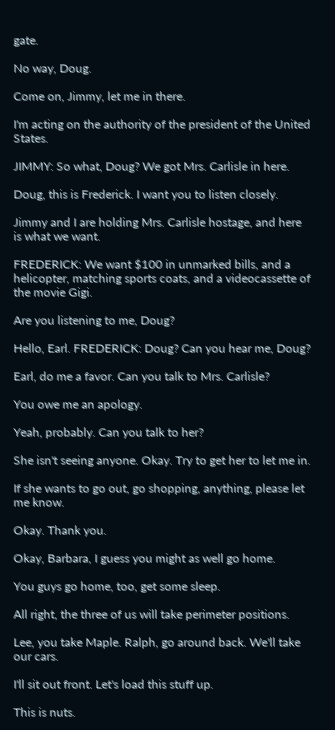gate.

No way, Doug.

Come on, Jimmy, let me in there.

I'm acting on the authority of the president of the United States.

JIMMY: So what, Doug? We got Mrs. Carlisle in here.

Doug, this is Frederick. I want you to listen closely.

Jimmy and I are holding Mrs. Carlisle hostage, and here is what we want.

FREDERICK: We want $100 in unmarked bills, and a helicopter, matching sports coats, and a videocassette of the movie Gigi.

Are you listening to me, Doug?

Hello, Earl. FREDERICK: Doug? Can you hear me, Doug?

Earl, do me a favor. Can you talk to Mrs. Carlisle?

You owe me an apology.

Yeah, probably. Can you talk to her?

She isn't seeing anyone. Okay. Try to get her to let me in.

If she wants to go out, go shopping, anything, please let me know.

Okay. Thank you.

Okay, Barbara, I guess you might as well go home.

You guys go home, too, get some sleep.

All right, the three of us will take perimeter positions.

Lee, you take Maple. Ralph, go around back. We'll take our cars.

I'll sit out front. Let's load this stuff up.

This is nuts.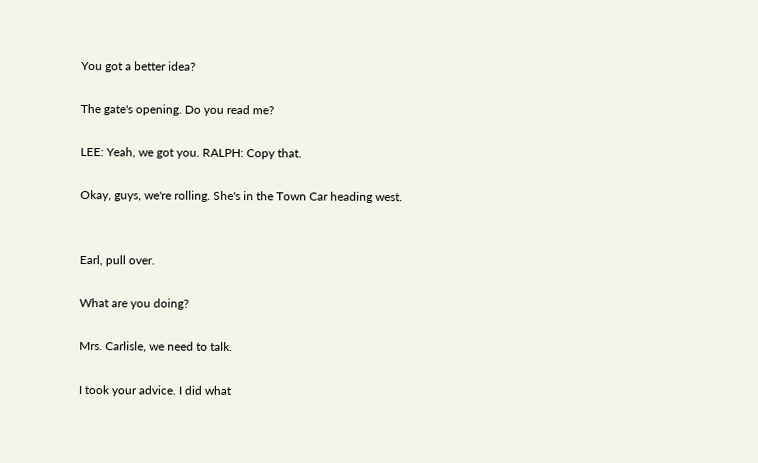You got a better idea?

The gate's opening. Do you read me?

LEE: Yeah, we got you. RALPH: Copy that.

Okay, guys, we're rolling. She's in the Town Car heading west.


Earl, pull over.

What are you doing?

Mrs. Carlisle, we need to talk.

I took your advice. I did what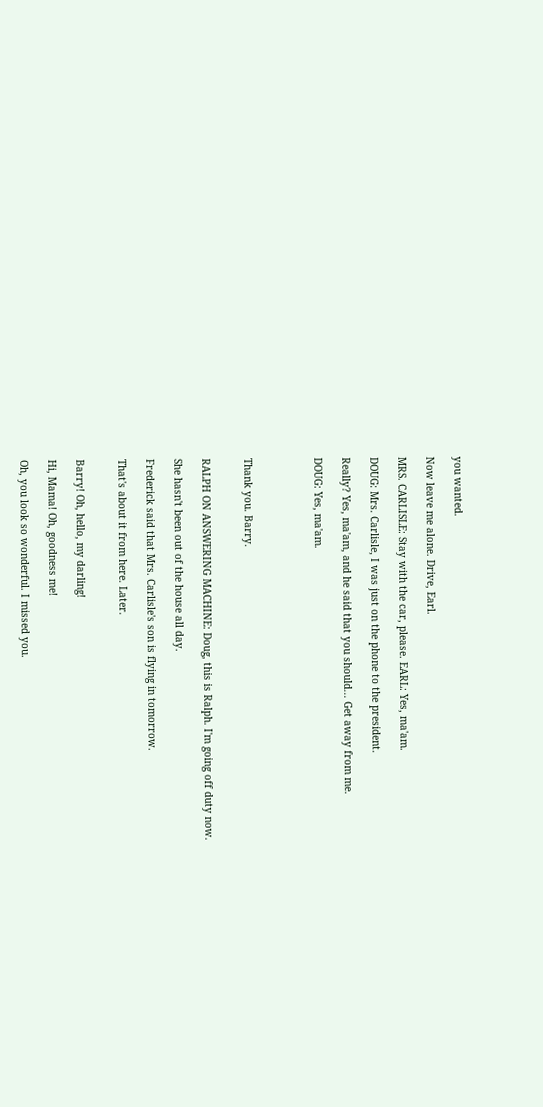you wanted.

Now leave me alone. Drive, Earl.

MRS. CARLISLE: Stay with the car, please. EARL: Yes, ma'am.

DOUG: Mrs. Carlisle, I was just on the phone to the president.

Really? Yes, ma'am, and he said that you should... Get away from me.

DOUG: Yes, ma'am.




Thank you. Barry.


RALPH ON ANSWERING MACHINE: Doug, this is Ralph. I'm going off duty now.

She hasn't been out of the house all day.

Frederick said that Mrs. Carlisle's son is flying in tomorrow.

That's about it from here. Later.


Barry! Oh, hello, my darling!

Hi, Mama! Oh, goodness me!

Oh, you look so wonderful. I missed you.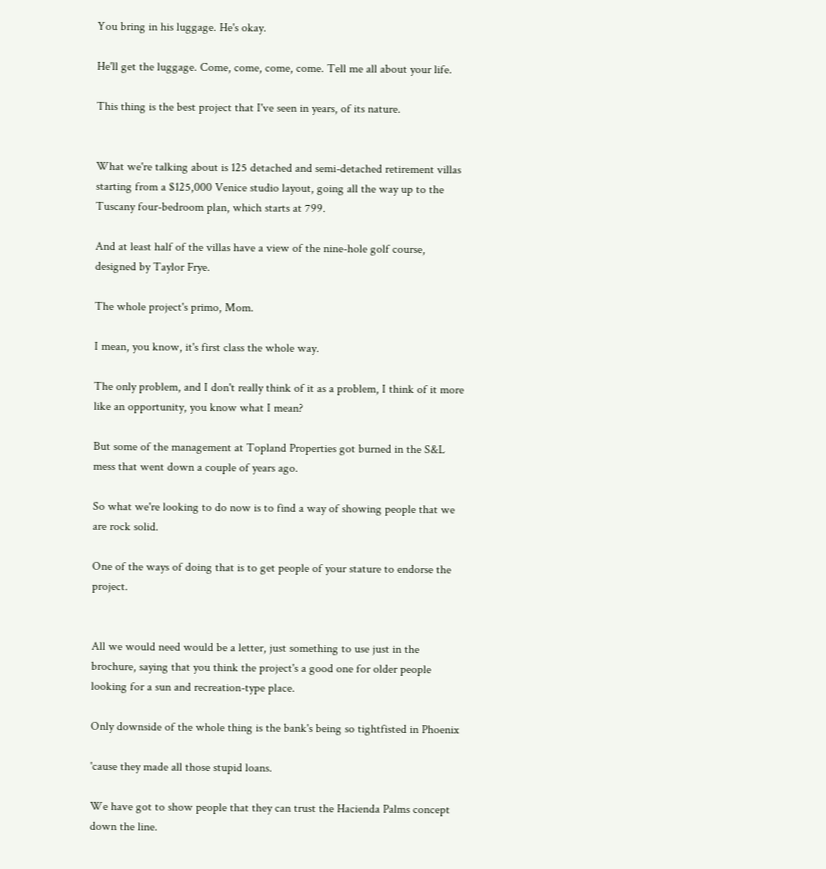You bring in his luggage. He's okay.

He'll get the luggage. Come, come, come, come. Tell me all about your life.

This thing is the best project that I've seen in years, of its nature.


What we're talking about is 125 detached and semi-detached retirement villas starting from a $125,000 Venice studio layout, going all the way up to the Tuscany four-bedroom plan, which starts at 799.

And at least half of the villas have a view of the nine-hole golf course, designed by Taylor Frye.

The whole project's primo, Mom.

I mean, you know, it's first class the whole way.

The only problem, and I don't really think of it as a problem, I think of it more like an opportunity, you know what I mean?

But some of the management at Topland Properties got burned in the S&L mess that went down a couple of years ago.

So what we're looking to do now is to find a way of showing people that we are rock solid.

One of the ways of doing that is to get people of your stature to endorse the project.


All we would need would be a letter, just something to use just in the brochure, saying that you think the project's a good one for older people looking for a sun and recreation-type place.

Only downside of the whole thing is the bank's being so tightfisted in Phoenix

'cause they made all those stupid loans.

We have got to show people that they can trust the Hacienda Palms concept down the line.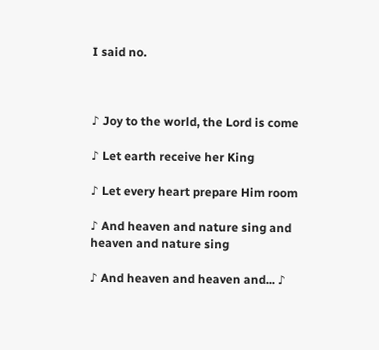I said no.



♪ Joy to the world, the Lord is come

♪ Let earth receive her King

♪ Let every heart prepare Him room

♪ And heaven and nature sing and heaven and nature sing

♪ And heaven and heaven and... ♪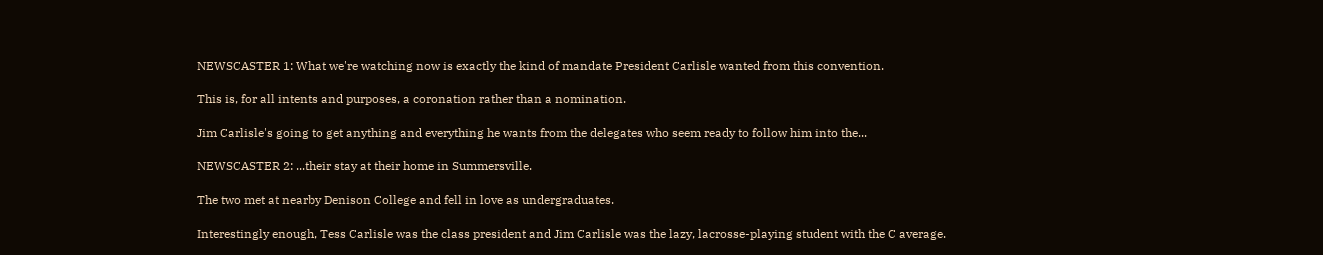NEWSCASTER 1: What we're watching now is exactly the kind of mandate President Carlisle wanted from this convention.

This is, for all intents and purposes, a coronation rather than a nomination.

Jim Carlisle's going to get anything and everything he wants from the delegates who seem ready to follow him into the...

NEWSCASTER 2: ...their stay at their home in Summersville.

The two met at nearby Denison College and fell in love as undergraduates.

Interestingly enough, Tess Carlisle was the class president and Jim Carlisle was the lazy, lacrosse-playing student with the C average.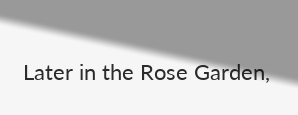Later in the Rose Garden,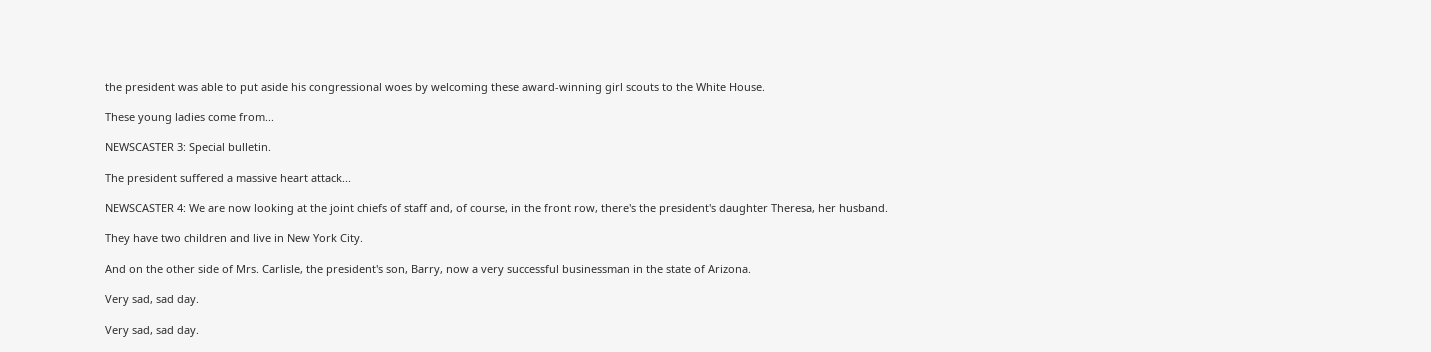the president was able to put aside his congressional woes by welcoming these award-winning girl scouts to the White House.

These young ladies come from...

NEWSCASTER 3: Special bulletin.

The president suffered a massive heart attack...

NEWSCASTER 4: We are now looking at the joint chiefs of staff and, of course, in the front row, there's the president's daughter Theresa, her husband.

They have two children and live in New York City.

And on the other side of Mrs. Carlisle, the president's son, Barry, now a very successful businessman in the state of Arizona.

Very sad, sad day.

Very sad, sad day.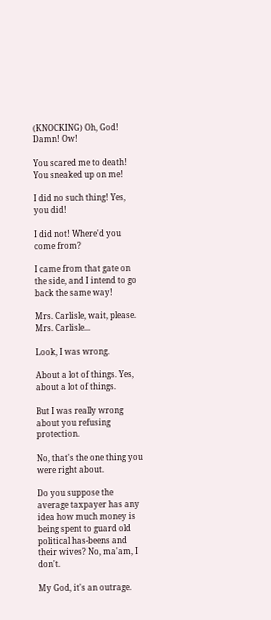(KNOCKING) Oh, God! Damn! Ow!

You scared me to death! You sneaked up on me!

I did no such thing! Yes, you did!

I did not! Where'd you come from?

I came from that gate on the side, and I intend to go back the same way!

Mrs. Carlisle, wait, please. Mrs. Carlisle...

Look, I was wrong.

About a lot of things. Yes, about a lot of things.

But I was really wrong about you refusing protection.

No, that's the one thing you were right about.

Do you suppose the average taxpayer has any idea how much money is being spent to guard old political has-beens and their wives? No, ma'am, I don't.

My God, it's an outrage.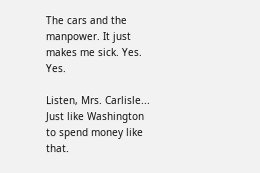The cars and the manpower. It just makes me sick. Yes. Yes.

Listen, Mrs. Carlisle... Just like Washington to spend money like that.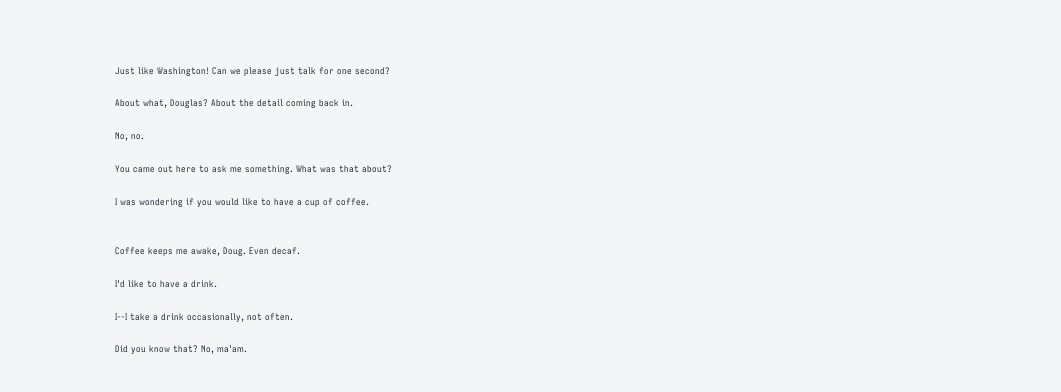Just like Washington! Can we please just talk for one second?

About what, Douglas? About the detail coming back in.

No, no.

You came out here to ask me something. What was that about?

I was wondering if you would like to have a cup of coffee.


Coffee keeps me awake, Doug. Even decaf.

I'd like to have a drink.

I--I take a drink occasionally, not often.

Did you know that? No, ma'am.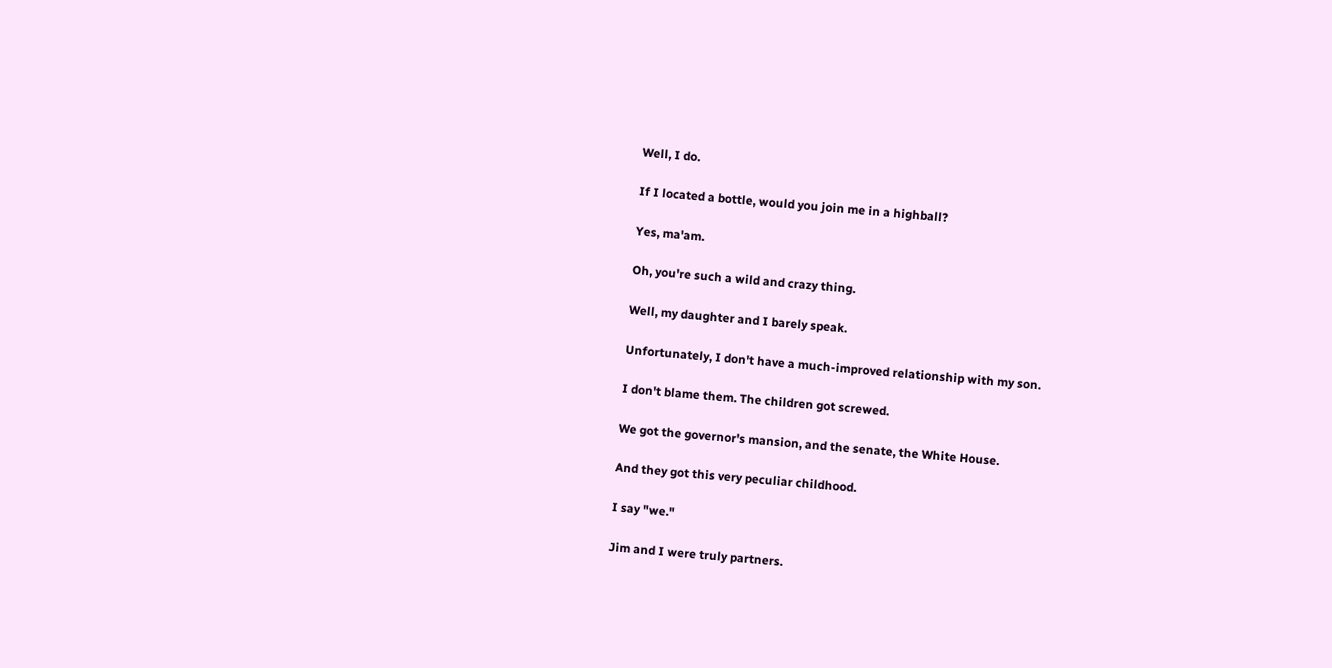Well, I do.

If I located a bottle, would you join me in a highball?

Yes, ma'am.

Oh, you're such a wild and crazy thing.

Well, my daughter and I barely speak.

Unfortunately, I don't have a much-improved relationship with my son.

I don't blame them. The children got screwed.

We got the governor's mansion, and the senate, the White House.

And they got this very peculiar childhood.

I say "we."

Jim and I were truly partners.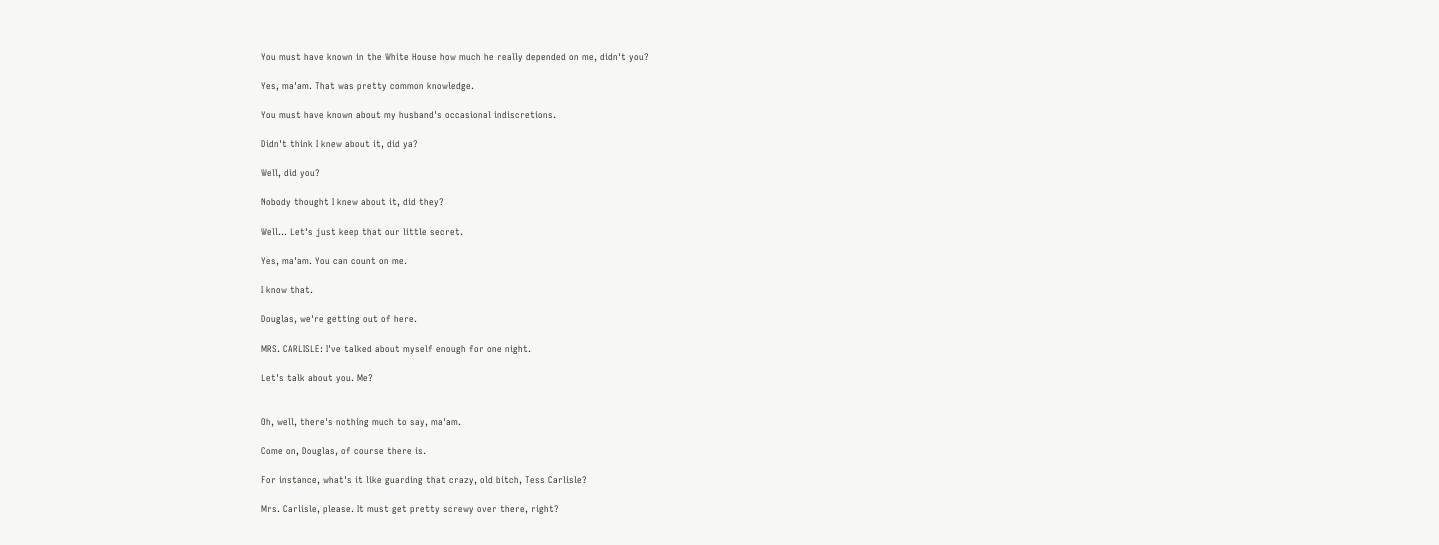You must have known in the White House how much he really depended on me, didn't you?

Yes, ma'am. That was pretty common knowledge.

You must have known about my husband's occasional indiscretions.

Didn't think I knew about it, did ya?

Well, did you?

Nobody thought I knew about it, did they?

Well... Let's just keep that our little secret.

Yes, ma'am. You can count on me.

I know that.

Douglas, we're getting out of here.

MRS. CARLISLE: I've talked about myself enough for one night.

Let's talk about you. Me?


Oh, well, there's nothing much to say, ma'am.

Come on, Douglas, of course there is.

For instance, what's it like guarding that crazy, old bitch, Tess Carlisle?

Mrs. Carlisle, please. It must get pretty screwy over there, right?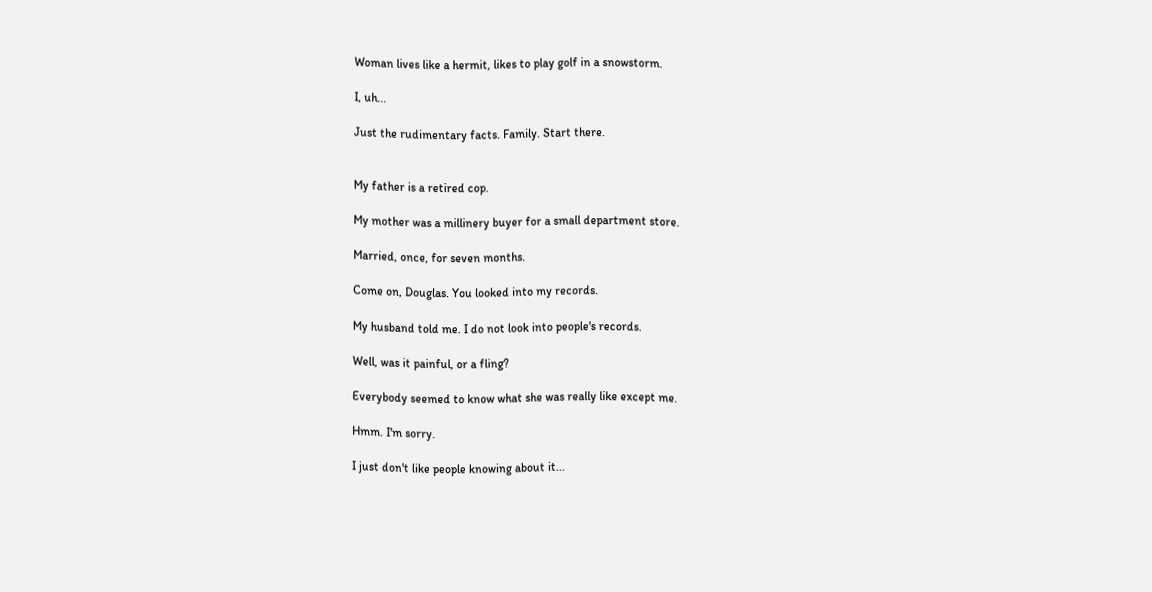Woman lives like a hermit, likes to play golf in a snowstorm.

I, uh...

Just the rudimentary facts. Family. Start there.


My father is a retired cop.

My mother was a millinery buyer for a small department store.

Married, once, for seven months.

Come on, Douglas. You looked into my records.

My husband told me. I do not look into people's records.

Well, was it painful, or a fling?

Everybody seemed to know what she was really like except me.

Hmm. I'm sorry.

I just don't like people knowing about it...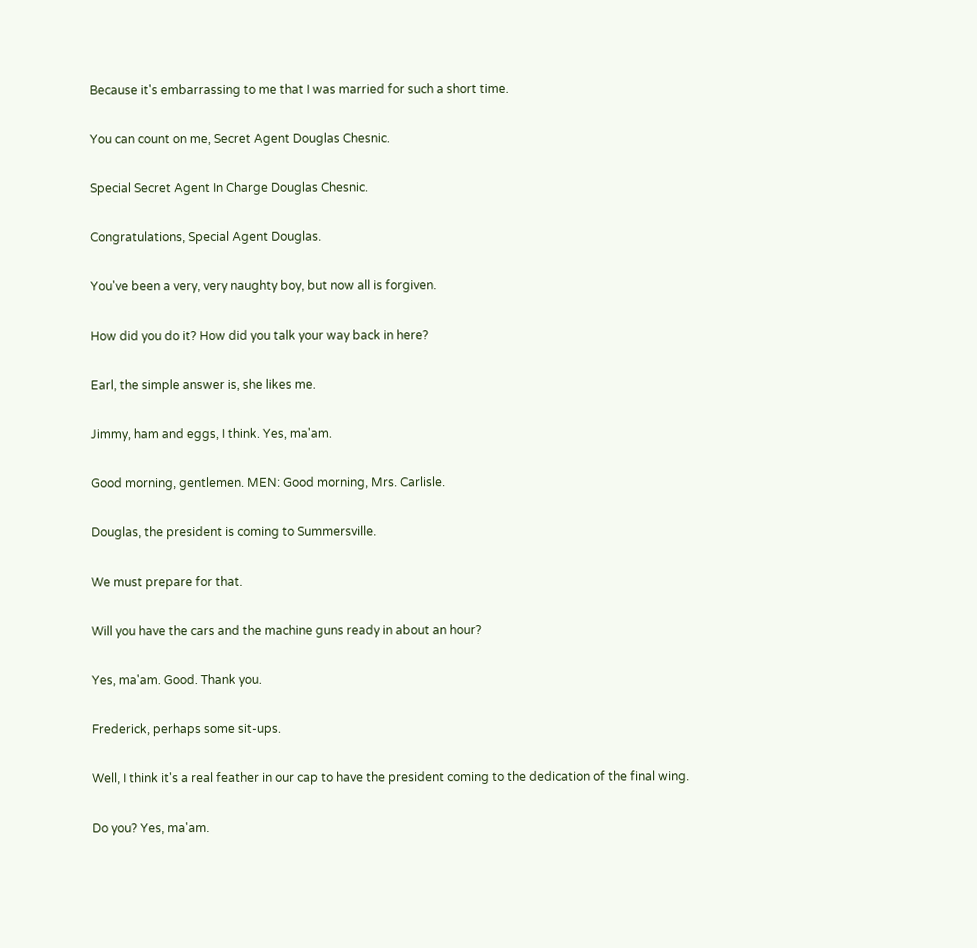Because it's embarrassing to me that I was married for such a short time.

You can count on me, Secret Agent Douglas Chesnic.

Special Secret Agent In Charge Douglas Chesnic.

Congratulations, Special Agent Douglas.

You've been a very, very naughty boy, but now all is forgiven.

How did you do it? How did you talk your way back in here?

Earl, the simple answer is, she likes me.

Jimmy, ham and eggs, I think. Yes, ma'am.

Good morning, gentlemen. MEN: Good morning, Mrs. Carlisle.

Douglas, the president is coming to Summersville.

We must prepare for that.

Will you have the cars and the machine guns ready in about an hour?

Yes, ma'am. Good. Thank you.

Frederick, perhaps some sit-ups.

Well, I think it's a real feather in our cap to have the president coming to the dedication of the final wing.

Do you? Yes, ma'am.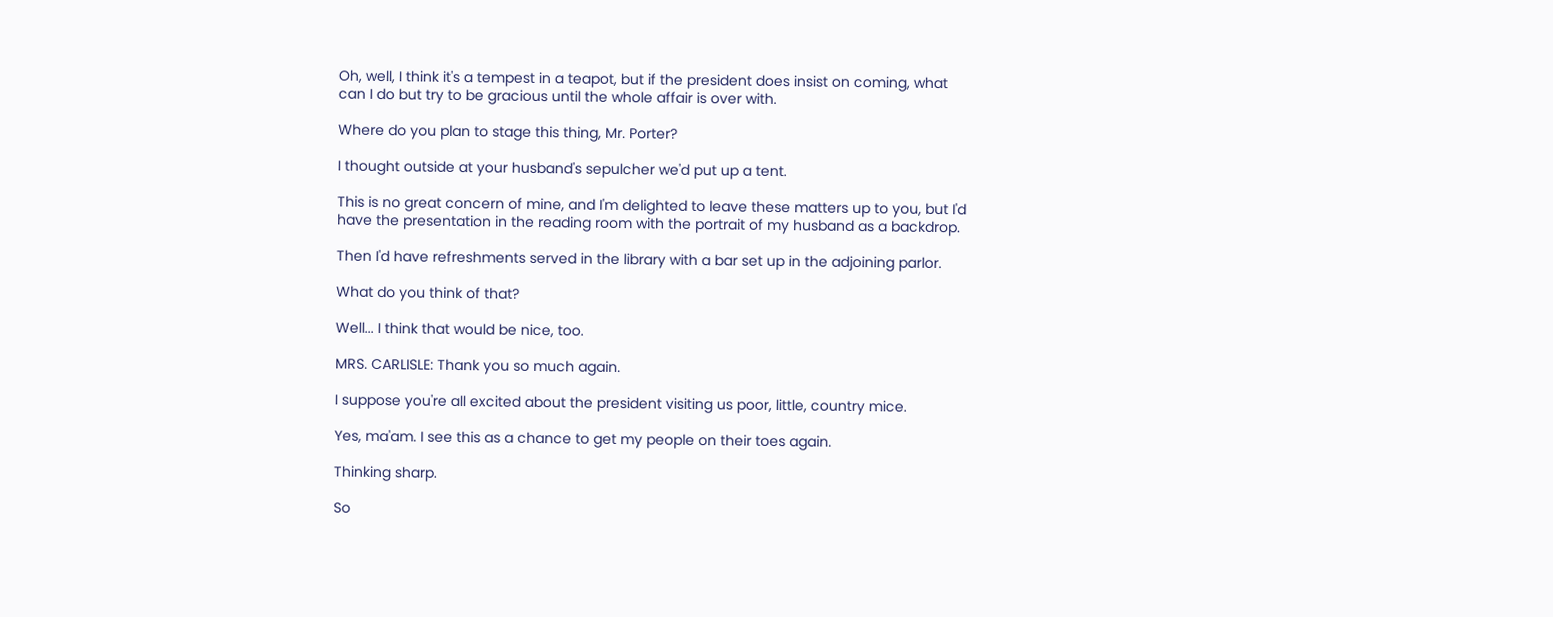Oh, well, I think it's a tempest in a teapot, but if the president does insist on coming, what can I do but try to be gracious until the whole affair is over with.

Where do you plan to stage this thing, Mr. Porter?

I thought outside at your husband's sepulcher we'd put up a tent.

This is no great concern of mine, and I'm delighted to leave these matters up to you, but I'd have the presentation in the reading room with the portrait of my husband as a backdrop.

Then I'd have refreshments served in the library with a bar set up in the adjoining parlor.

What do you think of that?

Well... I think that would be nice, too.

MRS. CARLISLE: Thank you so much again.

I suppose you're all excited about the president visiting us poor, little, country mice.

Yes, ma'am. I see this as a chance to get my people on their toes again.

Thinking sharp.

So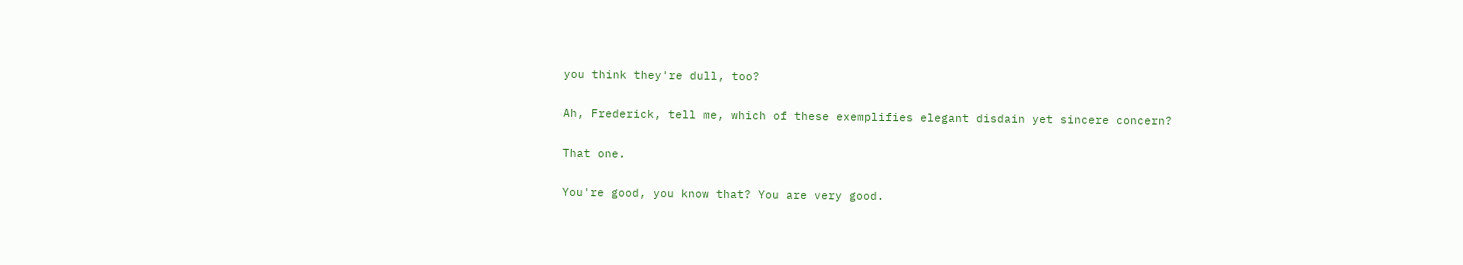you think they're dull, too?

Ah, Frederick, tell me, which of these exemplifies elegant disdain yet sincere concern?

That one.

You're good, you know that? You are very good.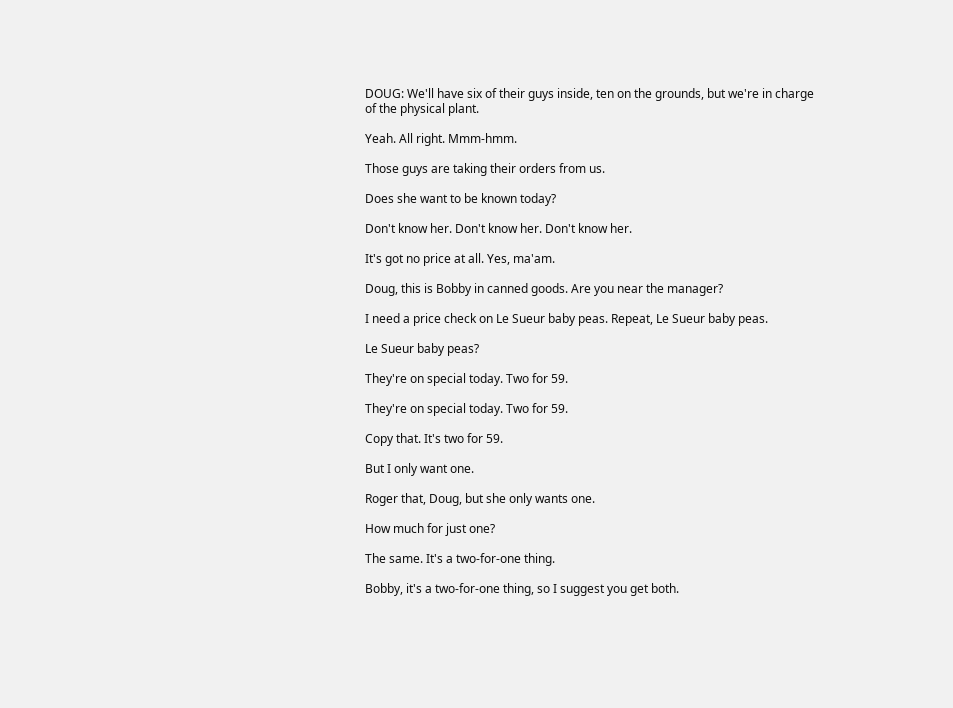DOUG: We'll have six of their guys inside, ten on the grounds, but we're in charge of the physical plant.

Yeah. All right. Mmm-hmm.

Those guys are taking their orders from us.

Does she want to be known today?

Don't know her. Don't know her. Don't know her.

It's got no price at all. Yes, ma'am.

Doug, this is Bobby in canned goods. Are you near the manager?

I need a price check on Le Sueur baby peas. Repeat, Le Sueur baby peas.

Le Sueur baby peas?

They're on special today. Two for 59.

They're on special today. Two for 59.

Copy that. It's two for 59.

But I only want one.

Roger that, Doug, but she only wants one.

How much for just one?

The same. It's a two-for-one thing.

Bobby, it's a two-for-one thing, so I suggest you get both.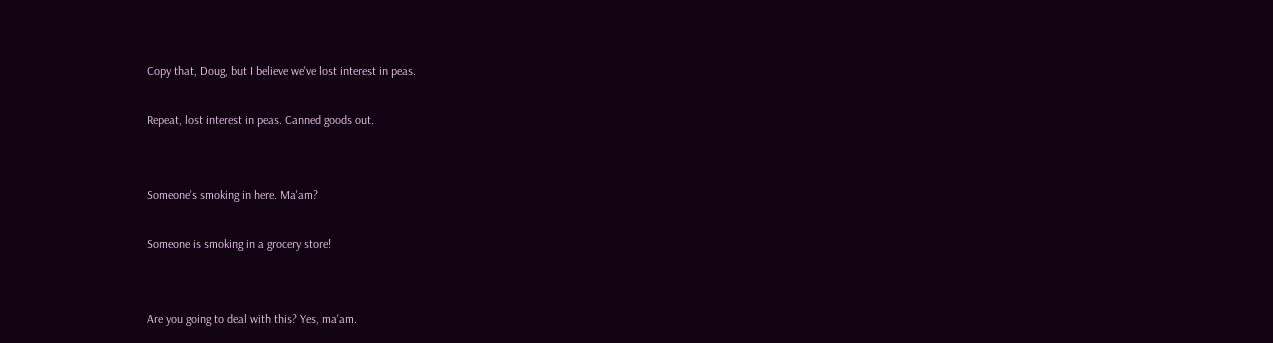Copy that, Doug, but I believe we've lost interest in peas.

Repeat, lost interest in peas. Canned goods out.


Someone's smoking in here. Ma'am?

Someone is smoking in a grocery store!


Are you going to deal with this? Yes, ma'am.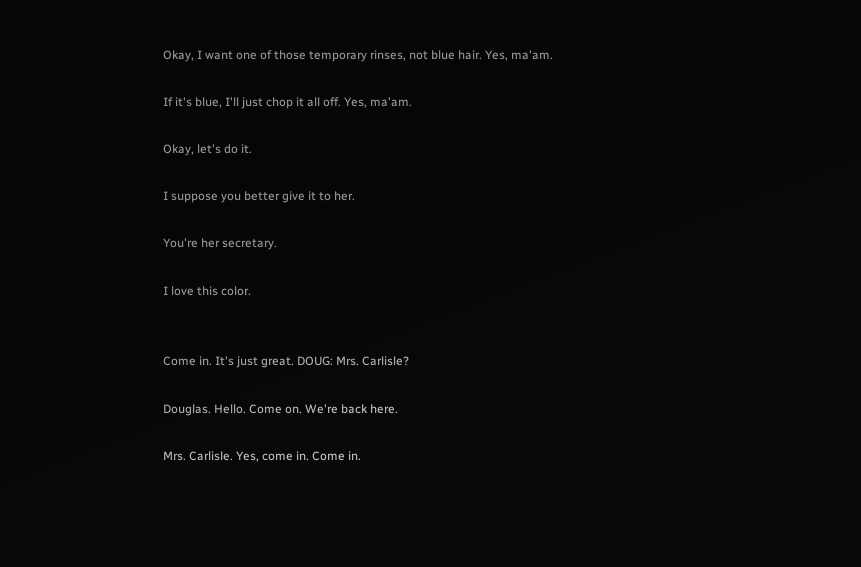Okay, I want one of those temporary rinses, not blue hair. Yes, ma'am.

If it's blue, I'll just chop it all off. Yes, ma'am.

Okay, let's do it.

I suppose you better give it to her.

You're her secretary.

I love this color.


Come in. It's just great. DOUG: Mrs. Carlisle?

Douglas. Hello. Come on. We're back here.

Mrs. Carlisle. Yes, come in. Come in.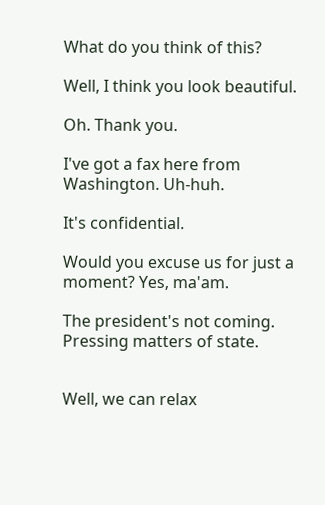What do you think of this?

Well, I think you look beautiful.

Oh. Thank you.

I've got a fax here from Washington. Uh-huh.

It's confidential.

Would you excuse us for just a moment? Yes, ma'am.

The president's not coming. Pressing matters of state.


Well, we can relax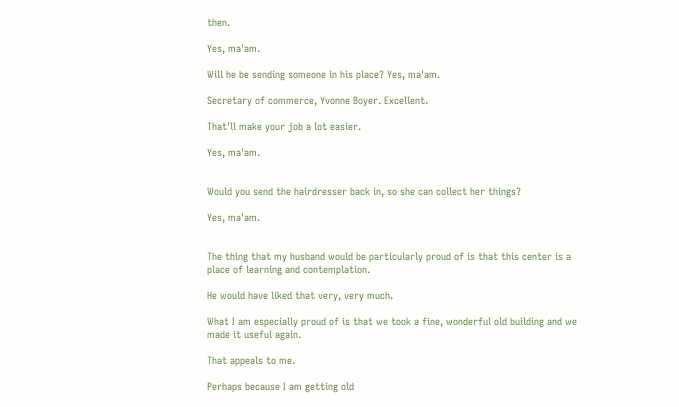then.

Yes, ma'am.

Will he be sending someone in his place? Yes, ma'am.

Secretary of commerce, Yvonne Boyer. Excellent.

That'll make your job a lot easier.

Yes, ma'am.


Would you send the hairdresser back in, so she can collect her things?

Yes, ma'am.


The thing that my husband would be particularly proud of is that this center is a place of learning and contemplation.

He would have liked that very, very much.

What I am especially proud of is that we took a fine, wonderful old building and we made it useful again.

That appeals to me.

Perhaps because I am getting old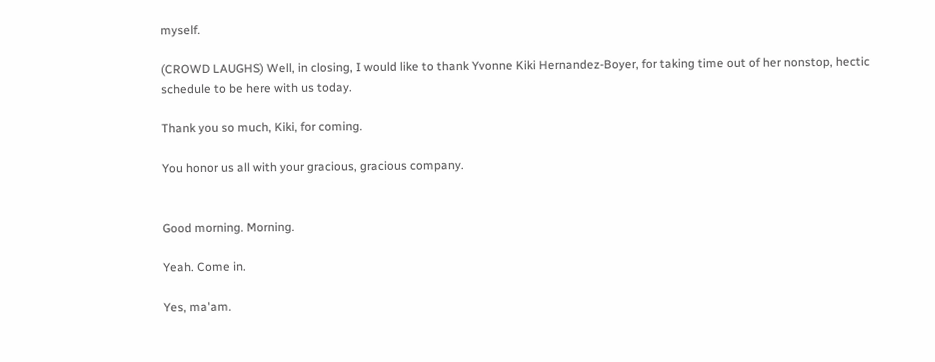myself.

(CROWD LAUGHS) Well, in closing, I would like to thank Yvonne Kiki Hernandez-Boyer, for taking time out of her nonstop, hectic schedule to be here with us today.

Thank you so much, Kiki, for coming.

You honor us all with your gracious, gracious company.


Good morning. Morning.

Yeah. Come in.

Yes, ma'am.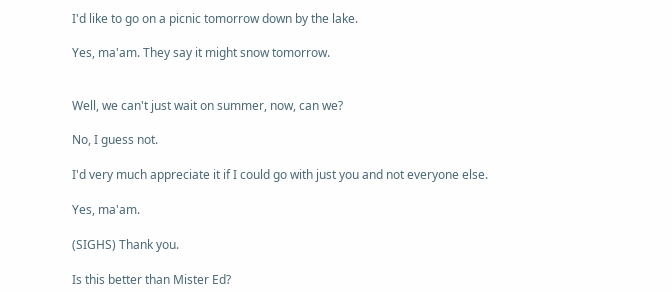I'd like to go on a picnic tomorrow down by the lake.

Yes, ma'am. They say it might snow tomorrow.


Well, we can't just wait on summer, now, can we?

No, I guess not.

I'd very much appreciate it if I could go with just you and not everyone else.

Yes, ma'am.

(SIGHS) Thank you.

Is this better than Mister Ed?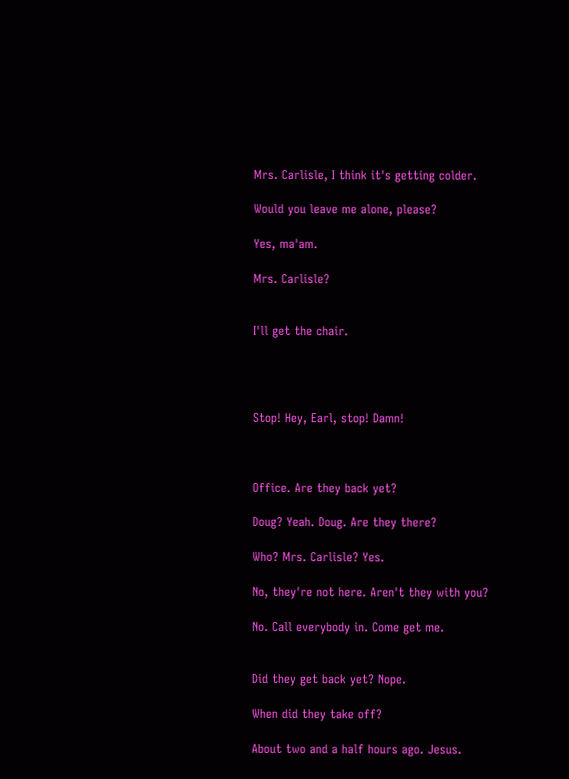Mrs. Carlisle, I think it's getting colder.

Would you leave me alone, please?

Yes, ma'am.

Mrs. Carlisle?


I'll get the chair.




Stop! Hey, Earl, stop! Damn!



Office. Are they back yet?

Doug? Yeah. Doug. Are they there?

Who? Mrs. Carlisle? Yes.

No, they're not here. Aren't they with you?

No. Call everybody in. Come get me.


Did they get back yet? Nope.

When did they take off?

About two and a half hours ago. Jesus.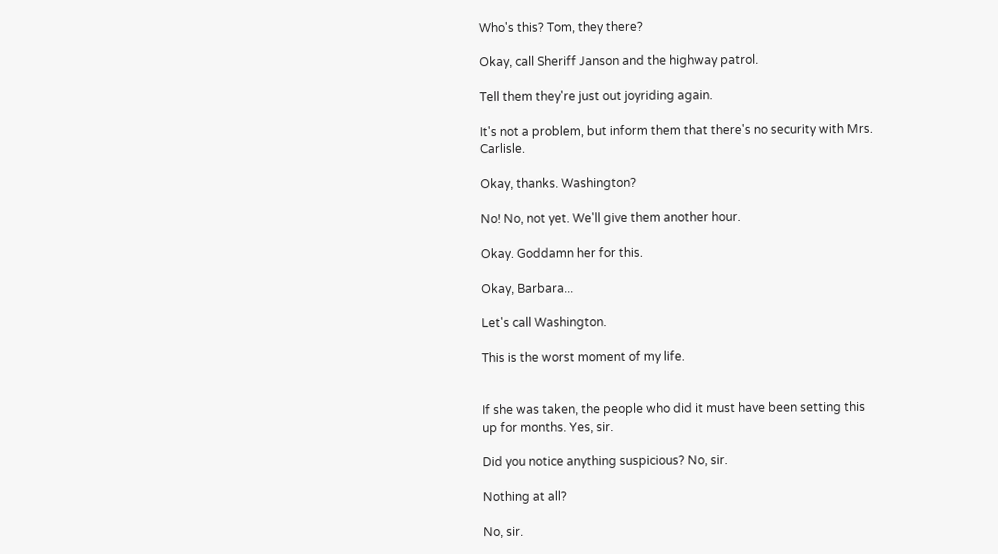Who's this? Tom, they there?

Okay, call Sheriff Janson and the highway patrol.

Tell them they're just out joyriding again.

It's not a problem, but inform them that there's no security with Mrs. Carlisle.

Okay, thanks. Washington?

No! No, not yet. We'll give them another hour.

Okay. Goddamn her for this.

Okay, Barbara...

Let's call Washington.

This is the worst moment of my life.


If she was taken, the people who did it must have been setting this up for months. Yes, sir.

Did you notice anything suspicious? No, sir.

Nothing at all?

No, sir.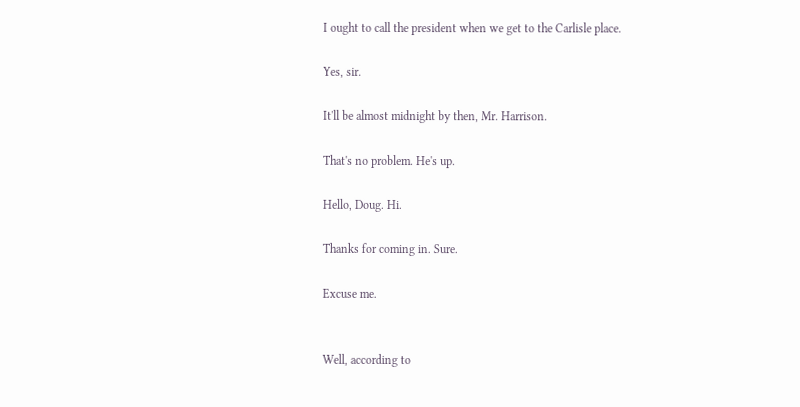I ought to call the president when we get to the Carlisle place.

Yes, sir.

It'll be almost midnight by then, Mr. Harrison.

That's no problem. He's up.

Hello, Doug. Hi.

Thanks for coming in. Sure.

Excuse me.


Well, according to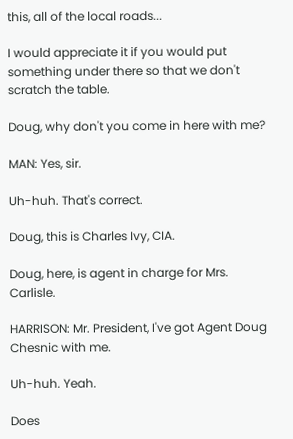this, all of the local roads...

I would appreciate it if you would put something under there so that we don't scratch the table.

Doug, why don't you come in here with me?

MAN: Yes, sir.

Uh-huh. That's correct.

Doug, this is Charles Ivy, CIA.

Doug, here, is agent in charge for Mrs. Carlisle.

HARRISON: Mr. President, I've got Agent Doug Chesnic with me.

Uh-huh. Yeah.

Does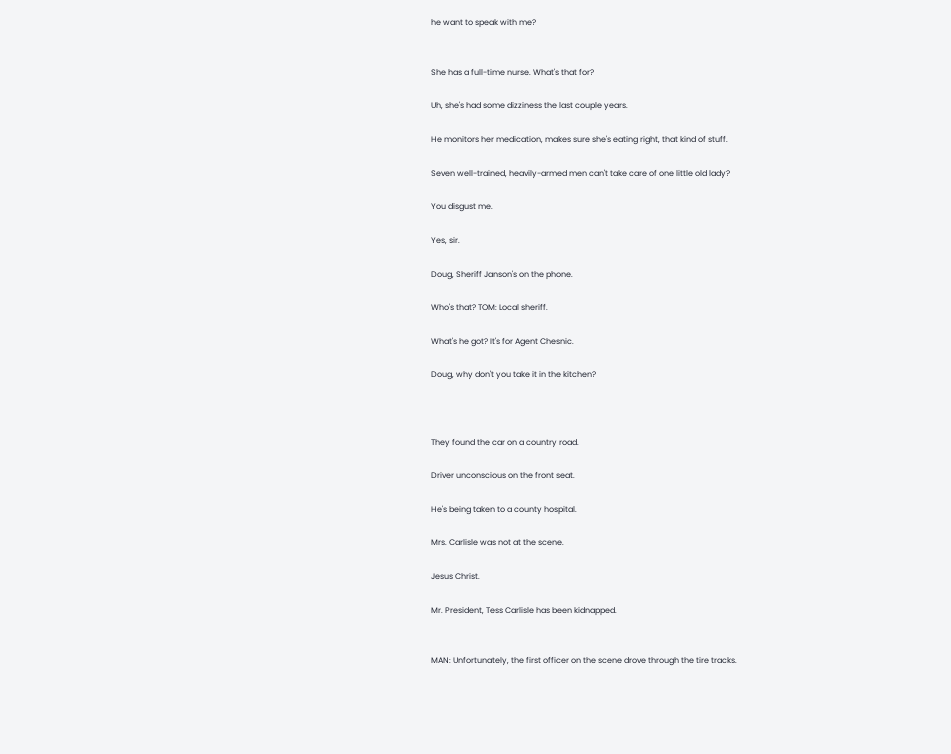he want to speak with me?


She has a full-time nurse. What's that for?

Uh, she's had some dizziness the last couple years.

He monitors her medication, makes sure she's eating right, that kind of stuff.

Seven well-trained, heavily-armed men can't take care of one little old lady?

You disgust me.

Yes, sir.

Doug, Sheriff Janson's on the phone.

Who's that? TOM: Local sheriff.

What's he got? It's for Agent Chesnic.

Doug, why don't you take it in the kitchen?



They found the car on a country road.

Driver unconscious on the front seat.

He's being taken to a county hospital.

Mrs. Carlisle was not at the scene.

Jesus Christ.

Mr. President, Tess Carlisle has been kidnapped.


MAN: Unfortunately, the first officer on the scene drove through the tire tracks.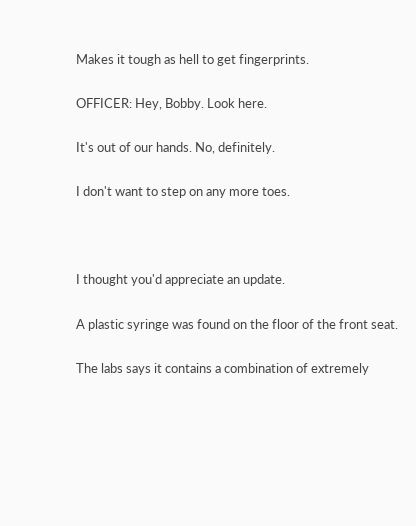Makes it tough as hell to get fingerprints.

OFFICER: Hey, Bobby. Look here.

It's out of our hands. No, definitely.

I don't want to step on any more toes.



I thought you'd appreciate an update.

A plastic syringe was found on the floor of the front seat.

The labs says it contains a combination of extremely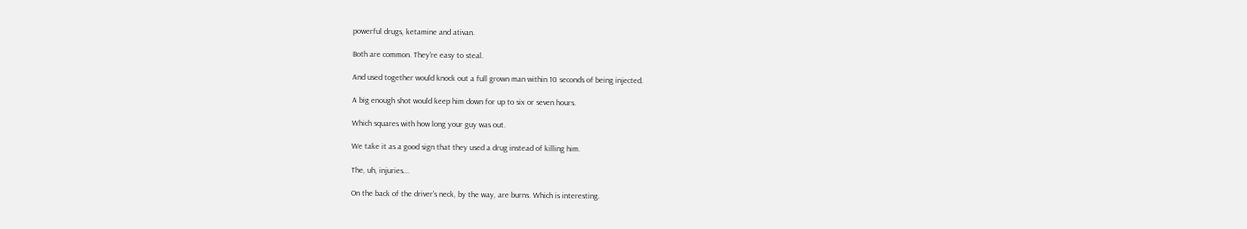powerful drugs, ketamine and ativan.

Both are common. They're easy to steal.

And used together would knock out a full grown man within 10 seconds of being injected.

A big enough shot would keep him down for up to six or seven hours.

Which squares with how long your guy was out.

We take it as a good sign that they used a drug instead of killing him.

The, uh, injuries...

On the back of the driver's neck, by the way, are burns. Which is interesting.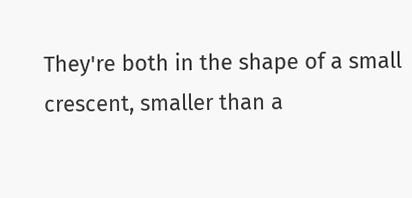They're both in the shape of a small crescent, smaller than a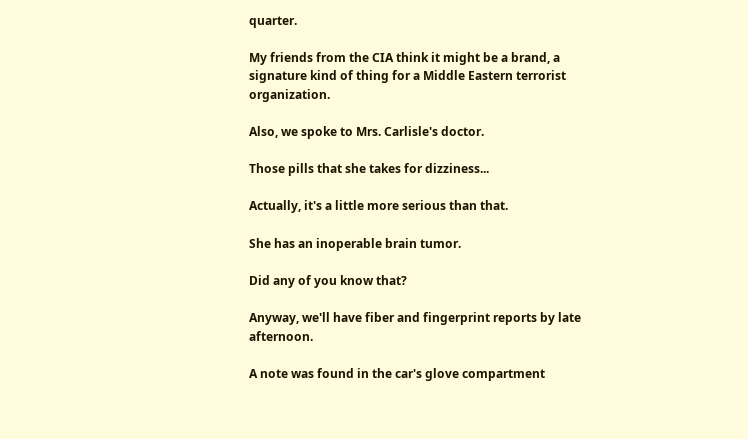quarter.

My friends from the CIA think it might be a brand, a signature kind of thing for a Middle Eastern terrorist organization.

Also, we spoke to Mrs. Carlisle's doctor.

Those pills that she takes for dizziness...

Actually, it's a little more serious than that.

She has an inoperable brain tumor.

Did any of you know that?

Anyway, we'll have fiber and fingerprint reports by late afternoon.

A note was found in the car's glove compartment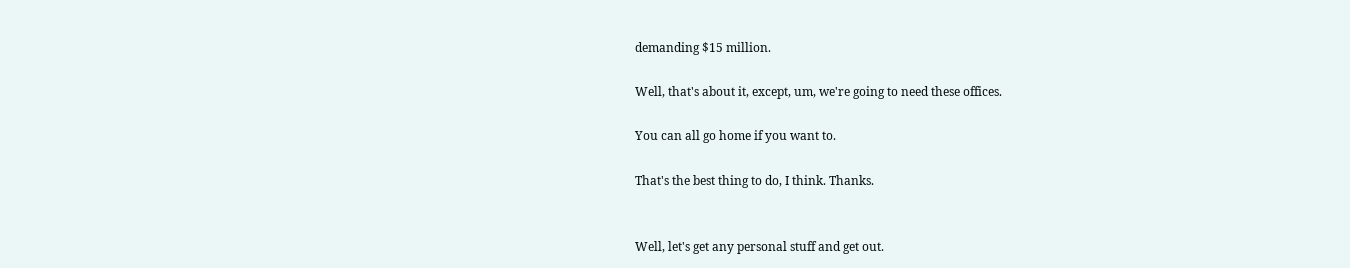demanding $15 million.

Well, that's about it, except, um, we're going to need these offices.

You can all go home if you want to.

That's the best thing to do, I think. Thanks.


Well, let's get any personal stuff and get out.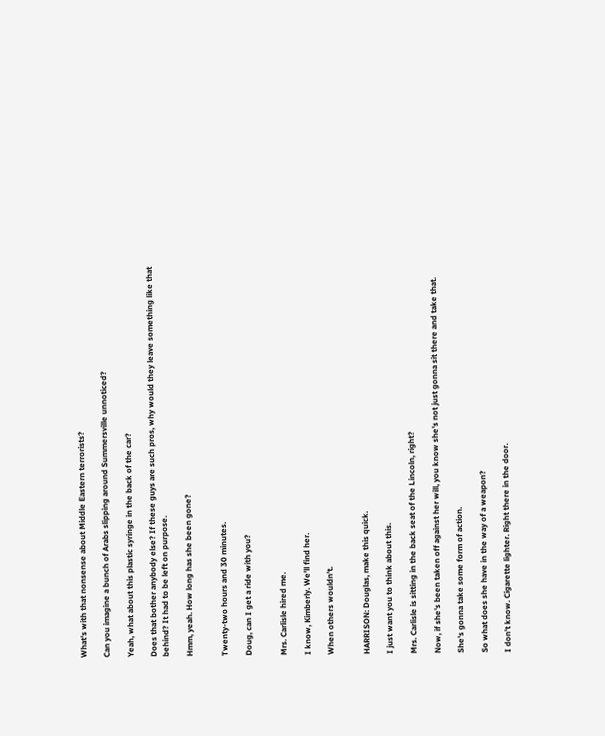What's with that nonsense about Middle Eastern terrorists?

Can you imagine a bunch of Arabs slipping around Summersville unnoticed?

Yeah, what about this plastic syringe in the back of the car?

Does that bother anybody else? If these guys are such pros, why would they leave something like that behind? It had to be left on purpose.

Hmm, yeah. How long has she been gone?


Twenty-two hours and 30 minutes.

Doug, can I get a ride with you?


Mrs. Carlisle hired me.

I know, Kimberly. We'll find her.

When others wouldn't.


HARRISON: Douglas, make this quick.

I just want you to think about this.

Mrs. Carlisle is sitting in the back seat of the Lincoln, right?

Now, if she's been taken off against her will, you know she's not just gonna sit there and take that.

She's gonna take some form of action.

So what does she have in the way of a weapon?

I don't know. Cigarette lighter. Right there in the door.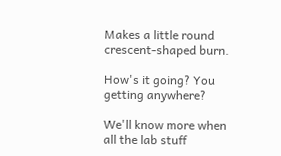Makes a little round crescent-shaped burn.

How's it going? You getting anywhere?

We'll know more when all the lab stuff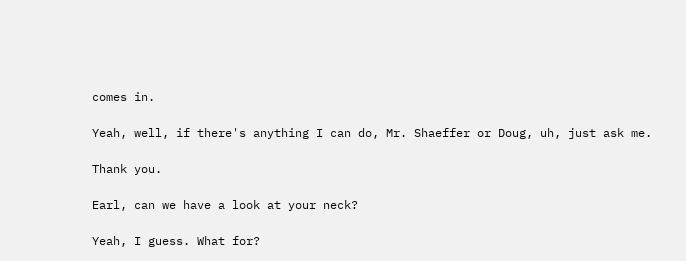comes in.

Yeah, well, if there's anything I can do, Mr. Shaeffer or Doug, uh, just ask me.

Thank you.

Earl, can we have a look at your neck?

Yeah, I guess. What for?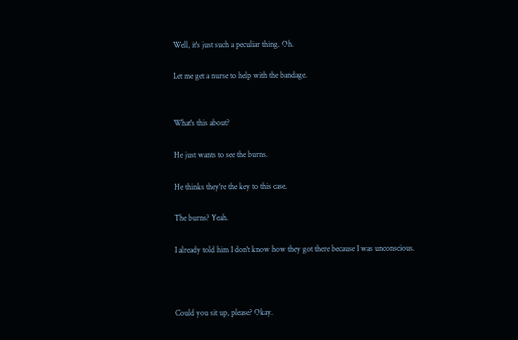Well, it's just such a peculiar thing. Oh.

Let me get a nurse to help with the bandage.


What's this about?

He just wants to see the burns.

He thinks they're the key to this case.

The burns? Yeah.

I already told him I don't know how they got there because I was unconscious.



Could you sit up, please? Okay.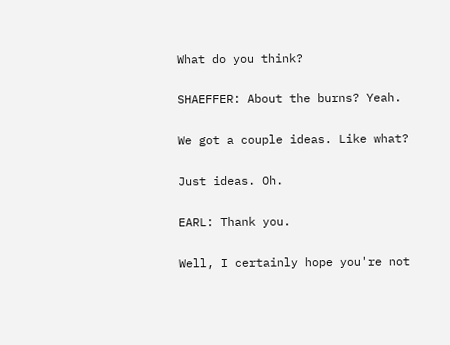What do you think?

SHAEFFER: About the burns? Yeah.

We got a couple ideas. Like what?

Just ideas. Oh.

EARL: Thank you.

Well, I certainly hope you're not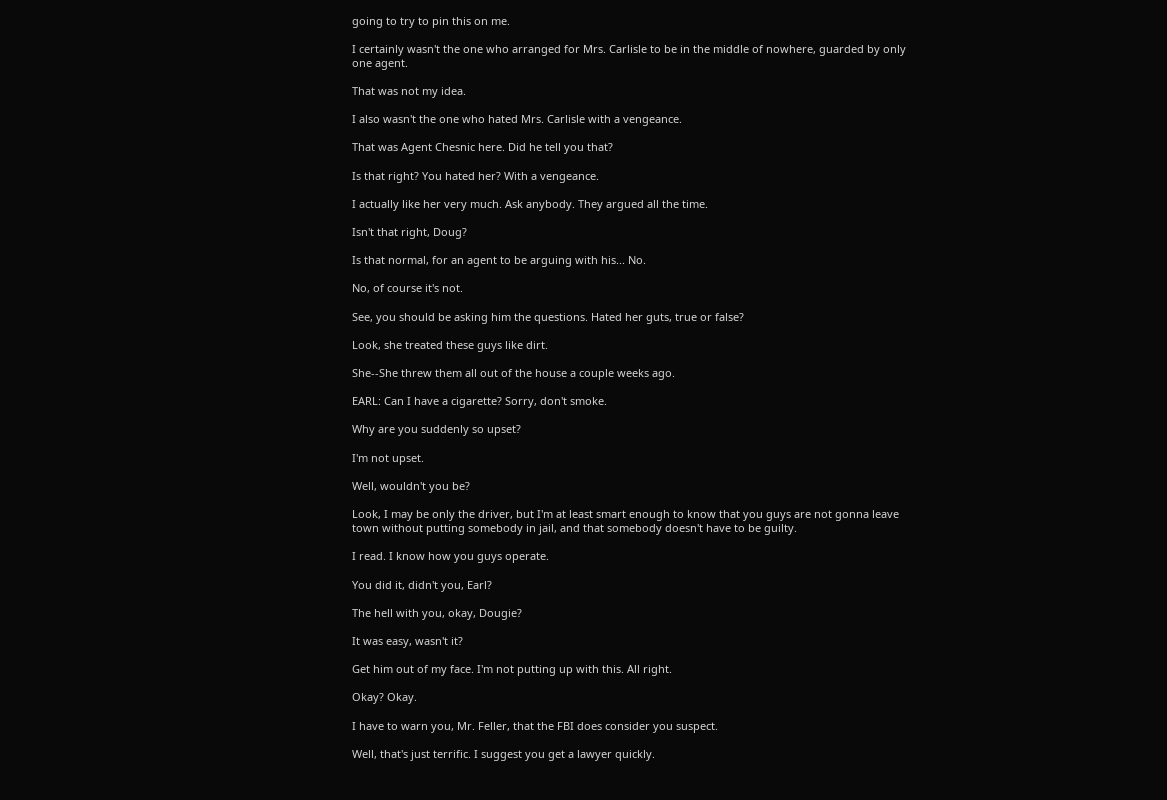going to try to pin this on me.

I certainly wasn't the one who arranged for Mrs. Carlisle to be in the middle of nowhere, guarded by only one agent.

That was not my idea.

I also wasn't the one who hated Mrs. Carlisle with a vengeance.

That was Agent Chesnic here. Did he tell you that?

Is that right? You hated her? With a vengeance.

I actually like her very much. Ask anybody. They argued all the time.

Isn't that right, Doug?

Is that normal, for an agent to be arguing with his... No.

No, of course it's not.

See, you should be asking him the questions. Hated her guts, true or false?

Look, she treated these guys like dirt.

She--She threw them all out of the house a couple weeks ago.

EARL: Can I have a cigarette? Sorry, don't smoke.

Why are you suddenly so upset?

I'm not upset.

Well, wouldn't you be?

Look, I may be only the driver, but I'm at least smart enough to know that you guys are not gonna leave town without putting somebody in jail, and that somebody doesn't have to be guilty.

I read. I know how you guys operate.

You did it, didn't you, Earl?

The hell with you, okay, Dougie?

It was easy, wasn't it?

Get him out of my face. I'm not putting up with this. All right.

Okay? Okay.

I have to warn you, Mr. Feller, that the FBI does consider you suspect.

Well, that's just terrific. I suggest you get a lawyer quickly.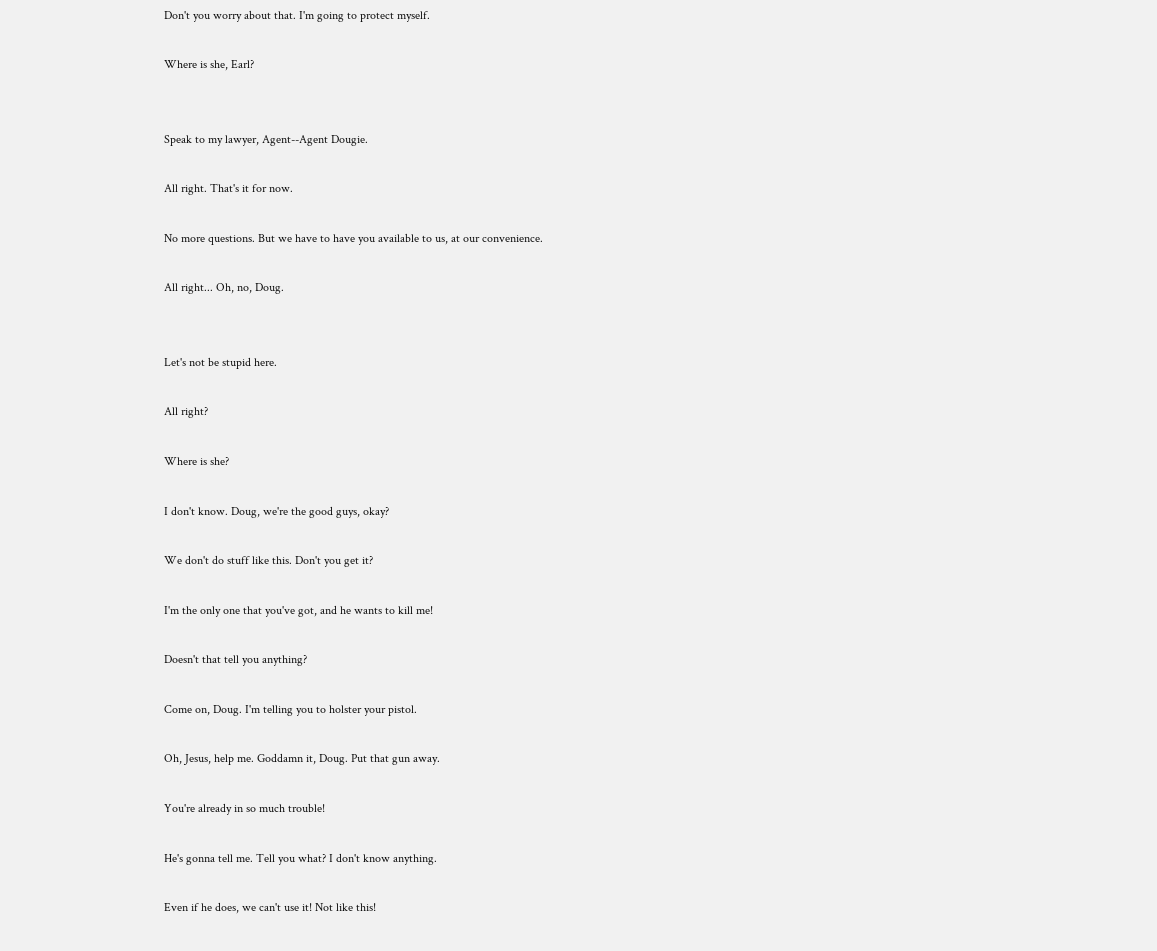Don't you worry about that. I'm going to protect myself.

Where is she, Earl?


Speak to my lawyer, Agent--Agent Dougie.

All right. That's it for now.

No more questions. But we have to have you available to us, at our convenience.

All right... Oh, no, Doug.


Let's not be stupid here.

All right?

Where is she?

I don't know. Doug, we're the good guys, okay?

We don't do stuff like this. Don't you get it?

I'm the only one that you've got, and he wants to kill me!

Doesn't that tell you anything?

Come on, Doug. I'm telling you to holster your pistol.

Oh, Jesus, help me. Goddamn it, Doug. Put that gun away.

You're already in so much trouble!

He's gonna tell me. Tell you what? I don't know anything.

Even if he does, we can't use it! Not like this!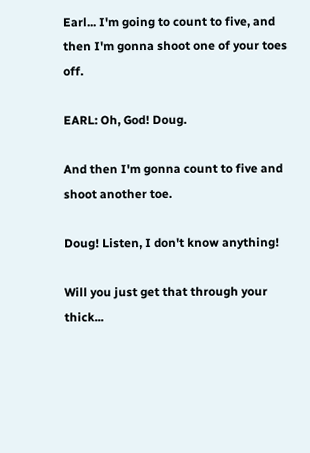Earl... I'm going to count to five, and then I'm gonna shoot one of your toes off.

EARL: Oh, God! Doug.

And then I'm gonna count to five and shoot another toe.

Doug! Listen, I don't know anything!

Will you just get that through your thick...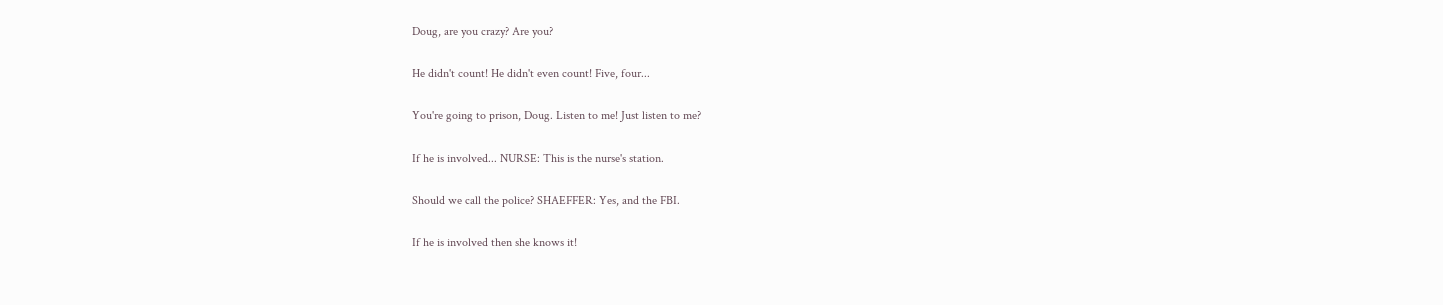Doug, are you crazy? Are you?

He didn't count! He didn't even count! Five, four...

You're going to prison, Doug. Listen to me! Just listen to me?

If he is involved... NURSE: This is the nurse's station.

Should we call the police? SHAEFFER: Yes, and the FBI.

If he is involved then she knows it!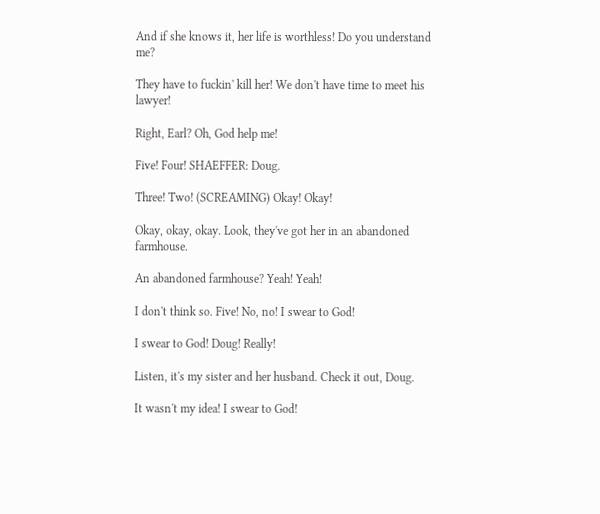And if she knows it, her life is worthless! Do you understand me?

They have to fuckin' kill her! We don't have time to meet his lawyer!

Right, Earl? Oh, God help me!

Five! Four! SHAEFFER: Doug.

Three! Two! (SCREAMING) Okay! Okay!

Okay, okay, okay. Look, they've got her in an abandoned farmhouse.

An abandoned farmhouse? Yeah! Yeah!

I don't think so. Five! No, no! I swear to God!

I swear to God! Doug! Really!

Listen, it's my sister and her husband. Check it out, Doug.

It wasn't my idea! I swear to God!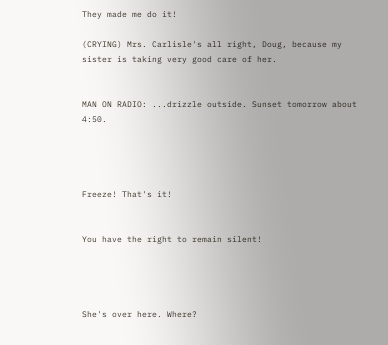They made me do it!

(CRYING) Mrs. Carlisle's all right, Doug, because my sister is taking very good care of her.


MAN ON RADIO: ...drizzle outside. Sunset tomorrow about 4:50.




Freeze! That's it!


You have the right to remain silent!




She's over here. Where?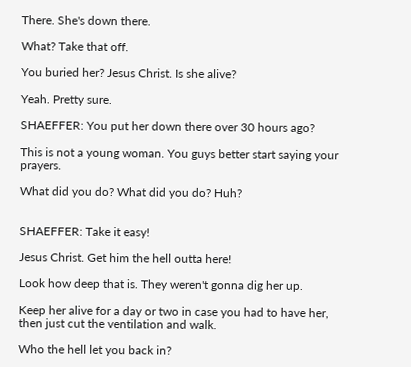There. She's down there.

What? Take that off.

You buried her? Jesus Christ. Is she alive?

Yeah. Pretty sure.

SHAEFFER: You put her down there over 30 hours ago?

This is not a young woman. You guys better start saying your prayers.

What did you do? What did you do? Huh?


SHAEFFER: Take it easy!

Jesus Christ. Get him the hell outta here!

Look how deep that is. They weren't gonna dig her up.

Keep her alive for a day or two in case you had to have her, then just cut the ventilation and walk.

Who the hell let you back in?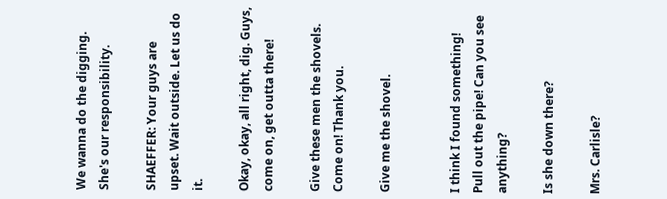We wanna do the digging. She's our responsibility.

SHAEFFER: Your guys are upset. Wait outside. Let us do it.

Okay, okay, all right, dig. Guys, come on, get outta there!

Give these men the shovels. Come on! Thank you.

Give me the shovel.


I think I found something! Pull out the pipe! Can you see anything?

Is she down there?

Mrs. Carlisle?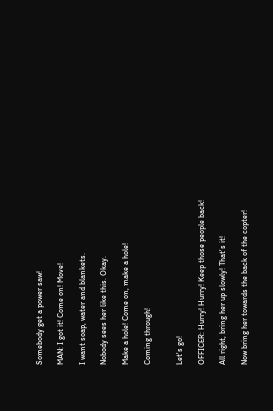Somebody get a power saw!

MAN: I got it! Come on! Move!

I want soap, water and blankets.

Nobody sees her like this. Okay.

Make a hole! Come on, make a hole!

Coming through!


Let's go!

OFFICER: Hurry! Hurry! Keep those people back!

All right, bring her up slowly! That's it!

Now bring her towards the back of the copter!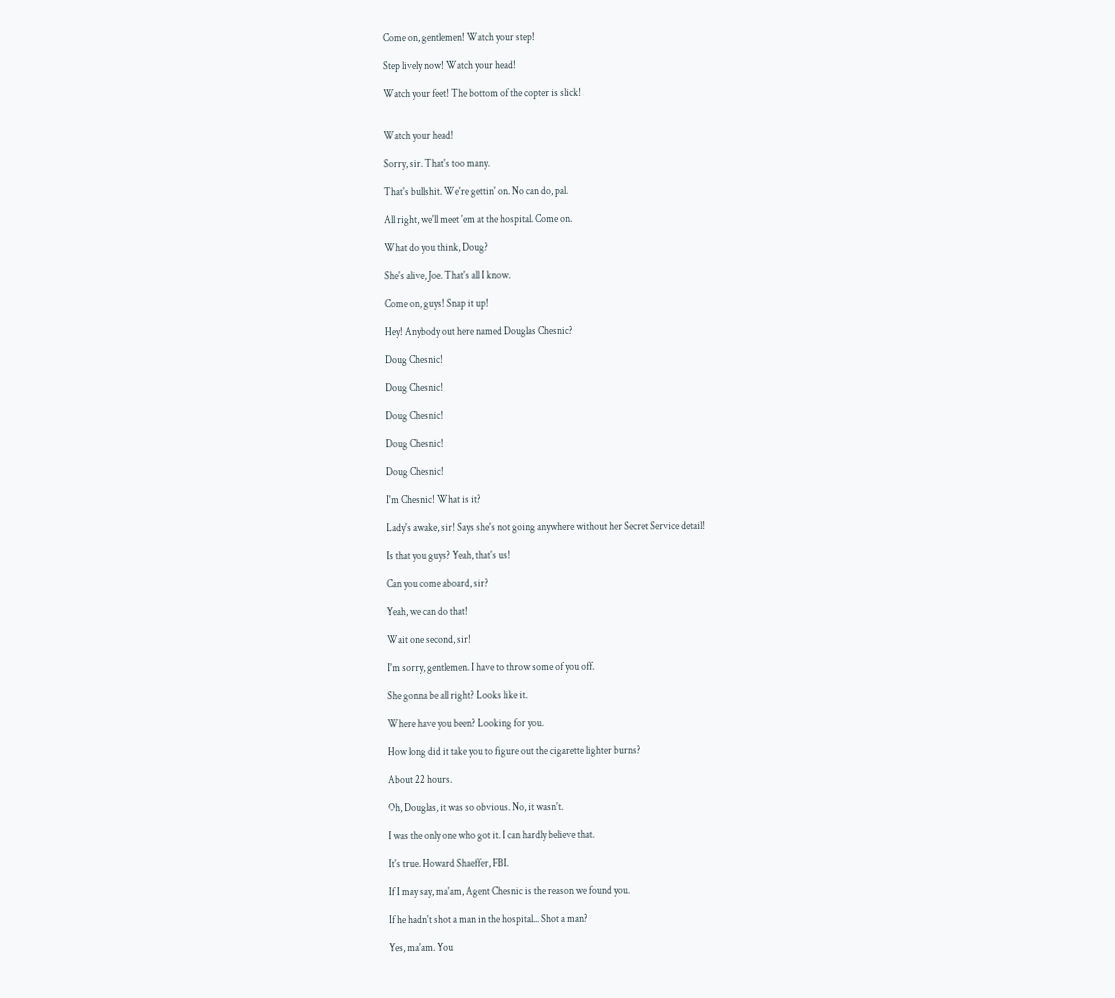Come on, gentlemen! Watch your step!

Step lively now! Watch your head!

Watch your feet! The bottom of the copter is slick!


Watch your head!

Sorry, sir. That's too many.

That's bullshit. We're gettin' on. No can do, pal.

All right, we'll meet 'em at the hospital. Come on.

What do you think, Doug?

She's alive, Joe. That's all I know.

Come on, guys! Snap it up!

Hey! Anybody out here named Douglas Chesnic?

Doug Chesnic!

Doug Chesnic!

Doug Chesnic!

Doug Chesnic!

Doug Chesnic!

I'm Chesnic! What is it?

Lady's awake, sir! Says she's not going anywhere without her Secret Service detail!

Is that you guys? Yeah, that's us!

Can you come aboard, sir?

Yeah, we can do that!

Wait one second, sir!

I'm sorry, gentlemen. I have to throw some of you off.

She gonna be all right? Looks like it.

Where have you been? Looking for you.

How long did it take you to figure out the cigarette lighter burns?

About 22 hours.

Oh, Douglas, it was so obvious. No, it wasn't.

I was the only one who got it. I can hardly believe that.

It's true. Howard Shaeffer, FBI.

If I may say, ma'am, Agent Chesnic is the reason we found you.

If he hadn't shot a man in the hospital... Shot a man?

Yes, ma'am. You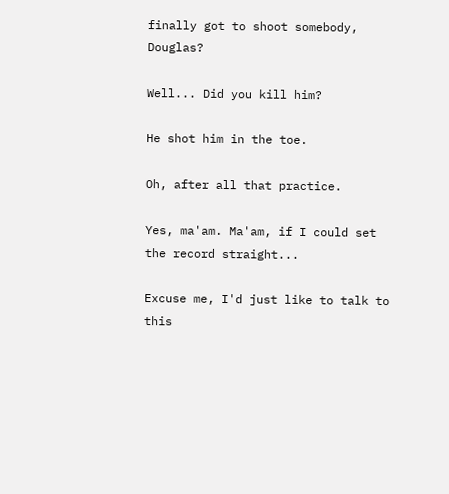finally got to shoot somebody, Douglas?

Well... Did you kill him?

He shot him in the toe.

Oh, after all that practice.

Yes, ma'am. Ma'am, if I could set the record straight...

Excuse me, I'd just like to talk to this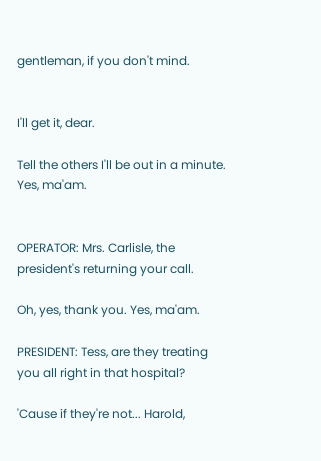gentleman, if you don't mind.


I'll get it, dear.

Tell the others I'll be out in a minute. Yes, ma'am.


OPERATOR: Mrs. Carlisle, the president's returning your call.

Oh, yes, thank you. Yes, ma'am.

PRESIDENT: Tess, are they treating you all right in that hospital?

'Cause if they're not... Harold,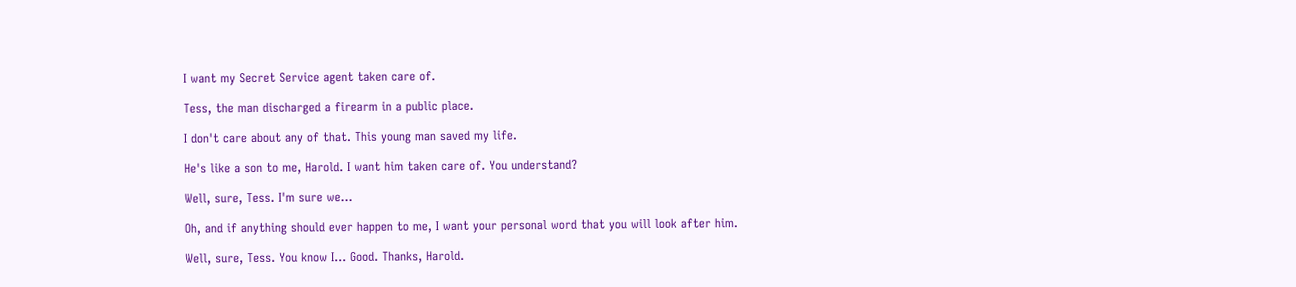I want my Secret Service agent taken care of.

Tess, the man discharged a firearm in a public place.

I don't care about any of that. This young man saved my life.

He's like a son to me, Harold. I want him taken care of. You understand?

Well, sure, Tess. I'm sure we...

Oh, and if anything should ever happen to me, I want your personal word that you will look after him.

Well, sure, Tess. You know I... Good. Thanks, Harold.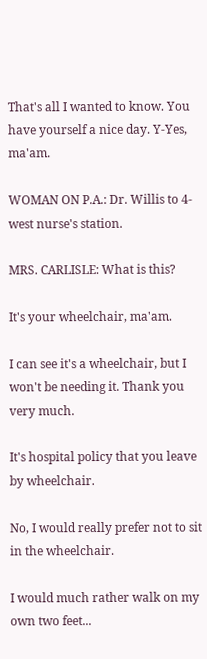That's all I wanted to know. You have yourself a nice day. Y-Yes, ma'am.

WOMAN ON P.A.: Dr. Willis to 4-west nurse's station.

MRS. CARLISLE: What is this?

It's your wheelchair, ma'am.

I can see it's a wheelchair, but I won't be needing it. Thank you very much.

It's hospital policy that you leave by wheelchair.

No, I would really prefer not to sit in the wheelchair.

I would much rather walk on my own two feet...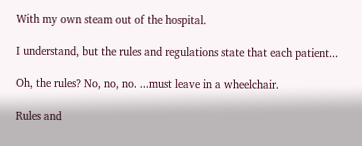With my own steam out of the hospital.

I understand, but the rules and regulations state that each patient...

Oh, the rules? No, no, no. ...must leave in a wheelchair.

Rules and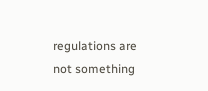regulations are not something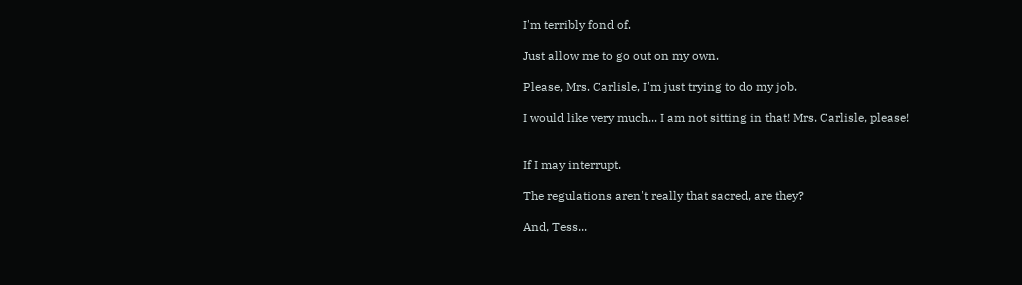I'm terribly fond of.

Just allow me to go out on my own.

Please, Mrs. Carlisle, I'm just trying to do my job.

I would like very much... I am not sitting in that! Mrs. Carlisle, please!


If I may interrupt.

The regulations aren't really that sacred, are they?

And, Tess...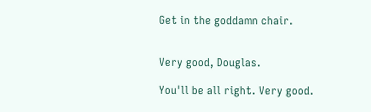Get in the goddamn chair.


Very good, Douglas.

You'll be all right. Very good.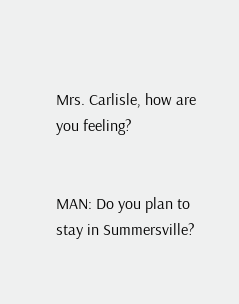Mrs. Carlisle, how are you feeling?


MAN: Do you plan to stay in Summersville?